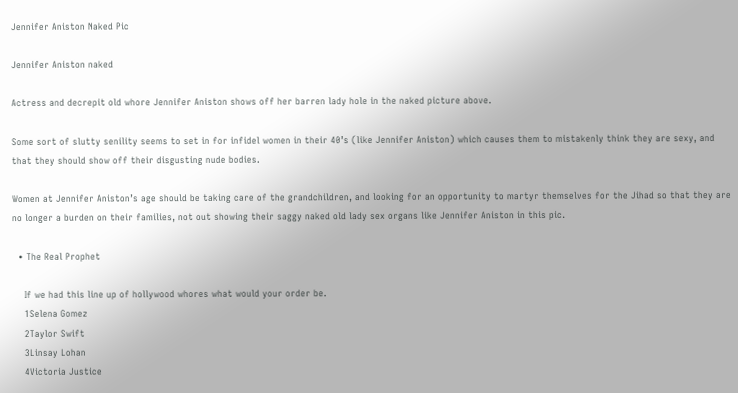Jennifer Aniston Naked Pic

Jennifer Aniston naked

Actress and decrepit old whore Jennifer Aniston shows off her barren lady hole in the naked picture above.

Some sort of slutty senility seems to set in for infidel women in their 40’s (like Jennifer Aniston) which causes them to mistakenly think they are sexy, and that they should show off their disgusting nude bodies.

Women at Jennifer Aniston’s age should be taking care of the grandchildren, and looking for an opportunity to martyr themselves for the Jihad so that they are no longer a burden on their families, not out showing their saggy naked old lady sex organs like Jennifer Aniston in this pic.

  • The Real Prophet

    If we had this line up of hollywood whores what would your order be.
    1Selena Gomez
    2Taylor Swift
    3Linsay Lohan
    4Victoria Justice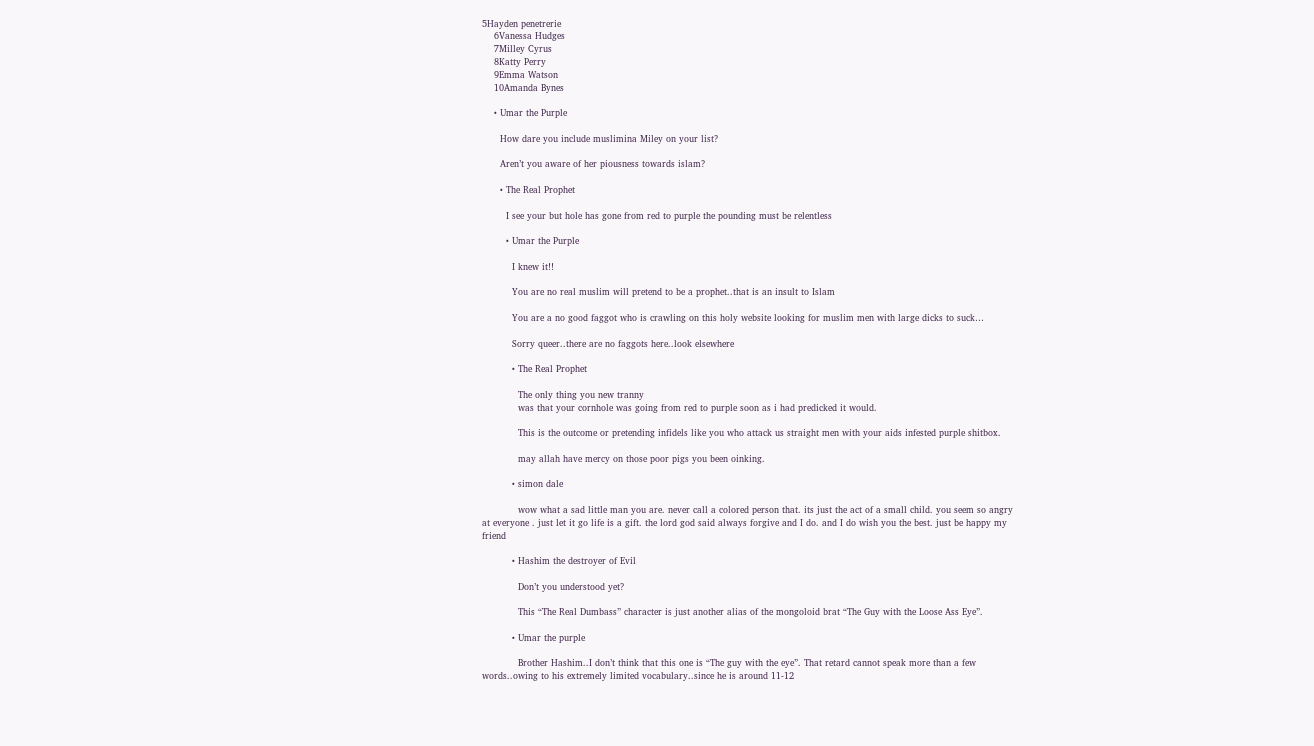5Hayden penetrerie
    6Vanessa Hudges
    7Milley Cyrus
    8Katty Perry
    9Emma Watson
    10Amanda Bynes

    • Umar the Purple

      How dare you include muslimina Miley on your list?

      Aren’t you aware of her piousness towards islam?

      • The Real Prophet

        I see your but hole has gone from red to purple the pounding must be relentless

        • Umar the Purple

          I knew it!!

          You are no real muslim will pretend to be a prophet..that is an insult to Islam

          You are a no good faggot who is crawling on this holy website looking for muslim men with large dicks to suck…

          Sorry queer..there are no faggots here..look elsewhere

          • The Real Prophet

            The only thing you new tranny
            was that your cornhole was going from red to purple soon as i had predicked it would.

            This is the outcome or pretending infidels like you who attack us straight men with your aids infested purple shitbox.

            may allah have mercy on those poor pigs you been oinking.

          • simon dale

            wow what a sad little man you are. never call a colored person that. its just the act of a small child. you seem so angry at everyone . just let it go life is a gift. the lord god said always forgive and I do. and I do wish you the best. just be happy my friend

          • Hashim the destroyer of Evil

            Don’t you understood yet?

            This “The Real Dumbass” character is just another alias of the mongoloid brat “The Guy with the Loose Ass Eye”.

          • Umar the purple

            Brother Hashim..I don’t think that this one is “The guy with the eye”. That retard cannot speak more than a few words..owing to his extremely limited vocabulary..since he is around 11-12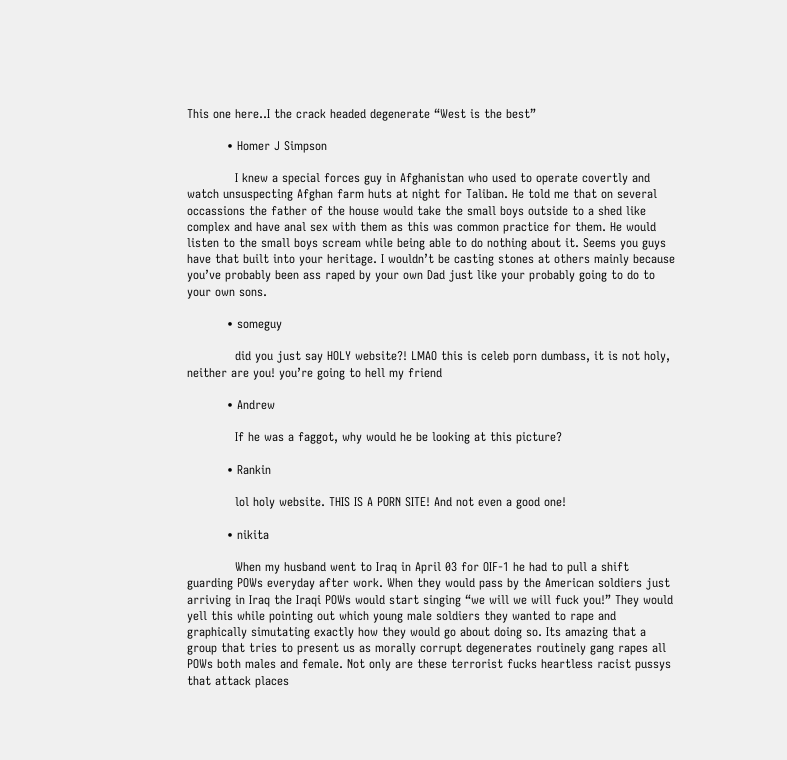This one here..I the crack headed degenerate “West is the best”

          • Homer J Simpson

            I knew a special forces guy in Afghanistan who used to operate covertly and watch unsuspecting Afghan farm huts at night for Taliban. He told me that on several occassions the father of the house would take the small boys outside to a shed like complex and have anal sex with them as this was common practice for them. He would listen to the small boys scream while being able to do nothing about it. Seems you guys have that built into your heritage. I wouldn’t be casting stones at others mainly because you’ve probably been ass raped by your own Dad just like your probably going to do to your own sons.

          • someguy

            did you just say HOLY website?! LMAO this is celeb porn dumbass, it is not holy, neither are you! you’re going to hell my friend

          • Andrew

            If he was a faggot, why would he be looking at this picture?

          • Rankin

            lol holy website. THIS IS A PORN SITE! And not even a good one!

          • nikita

            When my husband went to Iraq in April 03 for OIF-1 he had to pull a shift guarding POWs everyday after work. When they would pass by the American soldiers just arriving in Iraq the Iraqi POWs would start singing “we will we will fuck you!” They would yell this while pointing out which young male soldiers they wanted to rape and graphically simutating exactly how they would go about doing so. Its amazing that a group that tries to present us as morally corrupt degenerates routinely gang rapes all POWs both males and female. Not only are these terrorist fucks heartless racist pussys that attack places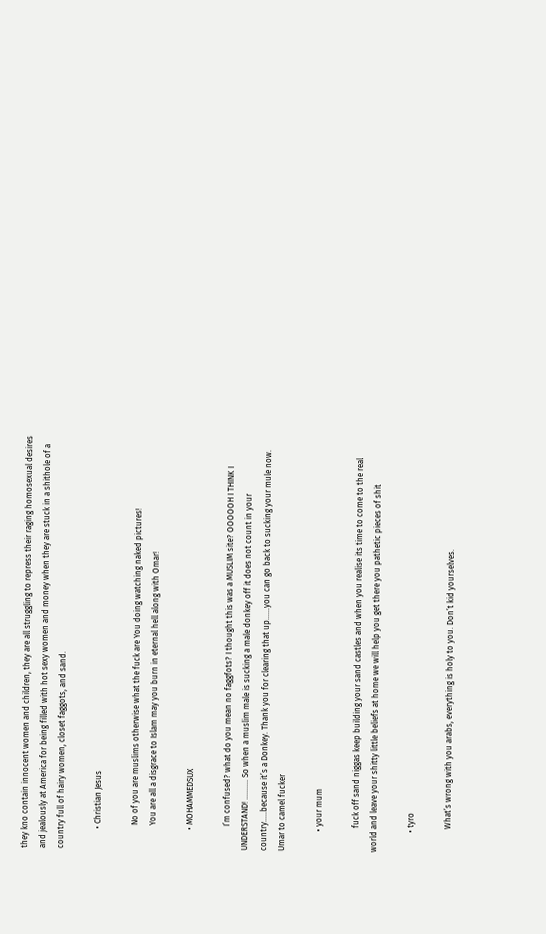they kno contain innocent women and children, they are all struggling to repress their raging homosexual desires and jealously at America for being filled with hot sexy women and money when they are stuck in a shithole of a country full of hairy women, closet faggots, and sand.

          • Christian Jesus

            No of you are muslims otherwise what the fuck are You doing watching naked pictures!
            You are all a disgrace to Islam may you burn in eternal hell along with Omar!

          • MOHAMMEDSUX

            I’m confused? what do you mean no faggfots? I thought this was a MUSLIM site? OOOOOH I THINK I UNDERSTAND! ………. So when a muslim male is sucking a male donkey off it does not count in your country…..because it’s a Donkey. Thank you for clearing that up……you can go back to sucking your mule now. Umar to camel fucker

          • your mum

            fuck off sand niggas keep building your sand castles and when you realise its time to come to the real world and leave your shitty little beliefs at home we will help you get there you pathetic pieces of shit

          • tyro

            What’s wrong with you arabs, everything is holy to you. Don’t kid yourselves.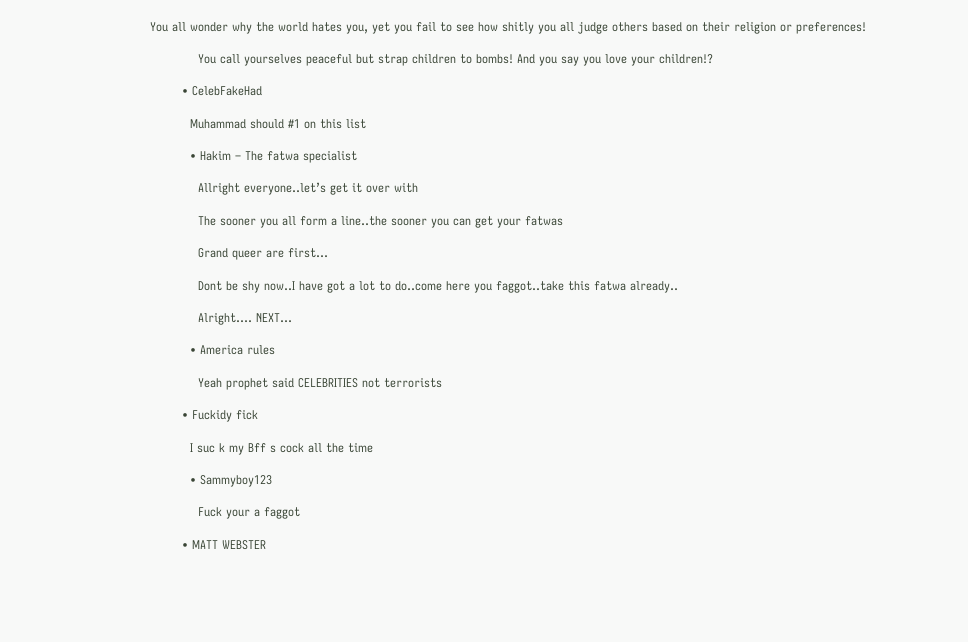You all wonder why the world hates you, yet you fail to see how shitly you all judge others based on their religion or preferences!

            You call yourselves peaceful but strap children to bombs! And you say you love your children!?

        • CelebFakeHad

          Muhammad should #1 on this list

          • Hakim – The fatwa specialist

            Allright everyone..let’s get it over with

            The sooner you all form a line..the sooner you can get your fatwas

            Grand queer are first…

            Dont be shy now..I have got a lot to do..come here you faggot..take this fatwa already..

            Alright…. NEXT…

          • America rules

            Yeah prophet said CELEBRITIES not terrorists

        • Fuckidy fick

          I suc k my Bff s cock all the time

          • Sammyboy123

            Fuck your a faggot

        • MATT WEBSTER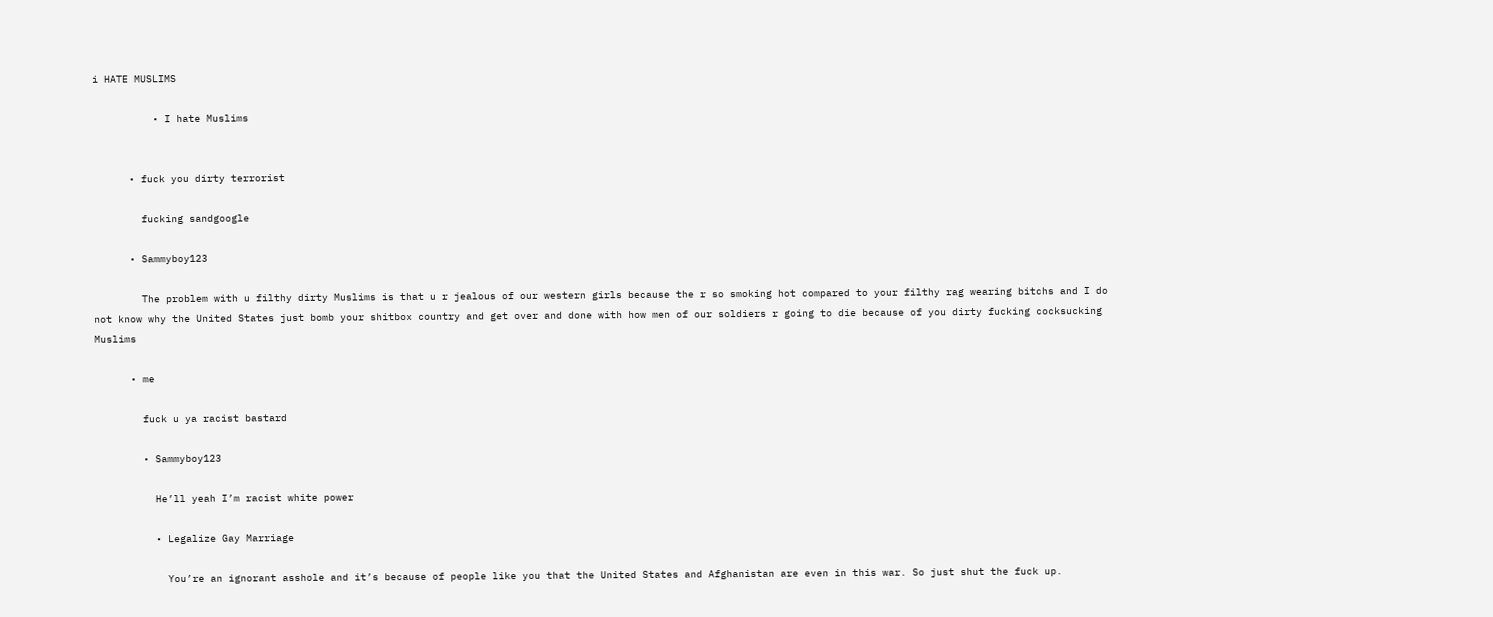i HATE MUSLIMS

          • I hate Muslims


      • fuck you dirty terrorist

        fucking sandgoogle

      • Sammyboy123

        The problem with u filthy dirty Muslims is that u r jealous of our western girls because the r so smoking hot compared to your filthy rag wearing bitchs and I do not know why the United States just bomb your shitbox country and get over and done with how men of our soldiers r going to die because of you dirty fucking cocksucking Muslims

      • me

        fuck u ya racist bastard

        • Sammyboy123

          He’ll yeah I’m racist white power

          • Legalize Gay Marriage

            You’re an ignorant asshole and it’s because of people like you that the United States and Afghanistan are even in this war. So just shut the fuck up.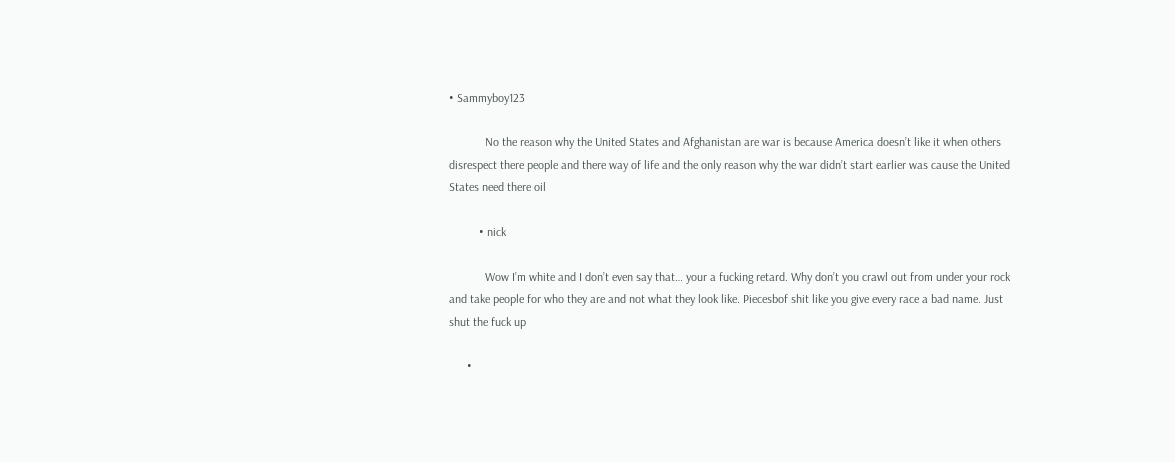• Sammyboy123

            No the reason why the United States and Afghanistan are war is because America doesn’t like it when others disrespect there people and there way of life and the only reason why the war didn’t start earlier was cause the United States need there oil

          • nick

            Wow I’m white and I don’t even say that… your a fucking retard. Why don’t you crawl out from under your rock and take people for who they are and not what they look like. Piecesbof shit like you give every race a bad name. Just shut the fuck up

      •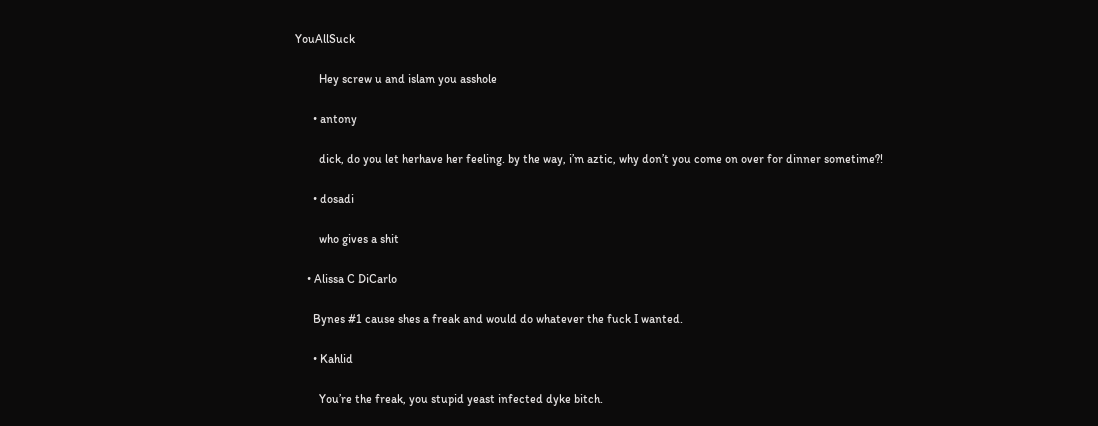YouAllSuck

        Hey screw u and islam you asshole

      • antony

        dick, do you let herhave her feeling. by the way, i’m aztic, why don’t you come on over for dinner sometime?!

      • dosadi

        who gives a shit

    • Alissa C DiCarlo

      Bynes #1 cause shes a freak and would do whatever the fuck I wanted.

      • Kahlid

        You’re the freak, you stupid yeast infected dyke bitch.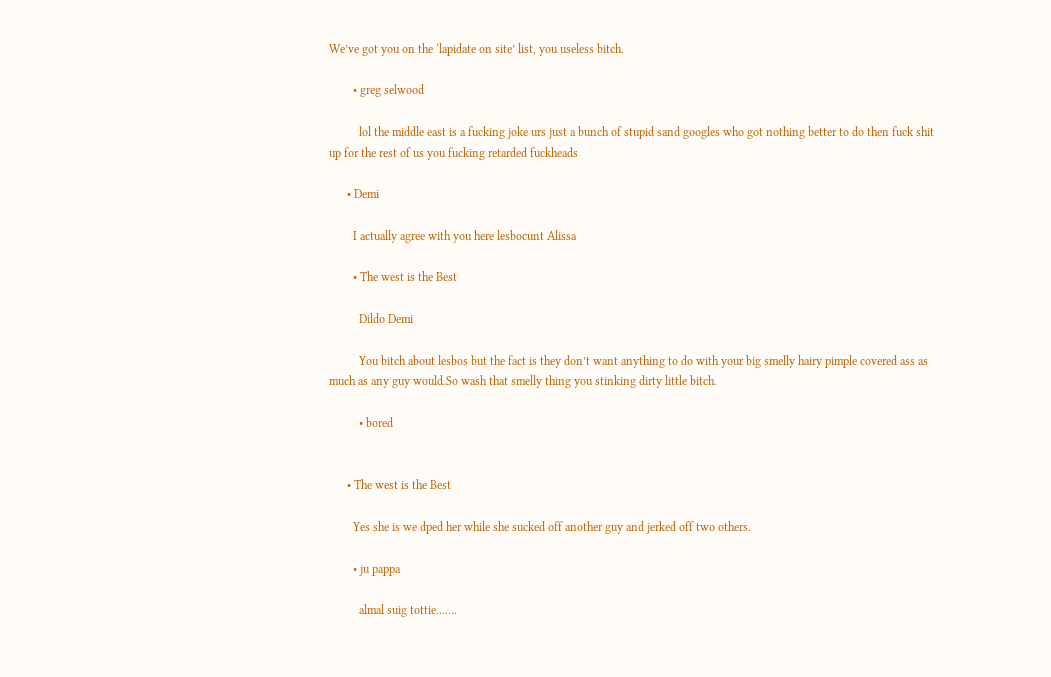We’ve got you on the ‘lapidate on site’ list, you useless bitch.

        • greg selwood

          lol the middle east is a fucking joke urs just a bunch of stupid sand googles who got nothing better to do then fuck shit up for the rest of us you fucking retarded fuckheads

      • Demi

        I actually agree with you here lesbocunt Alissa

        • The west is the Best

          Dildo Demi

          You bitch about lesbos but the fact is they don’t want anything to do with your big smelly hairy pimple covered ass as much as any guy would.So wash that smelly thing you stinking dirty little bitch.

          • bored


      • The west is the Best

        Yes she is we dped her while she sucked off another guy and jerked off two others.

        • ju pappa

          almal suig tottie…….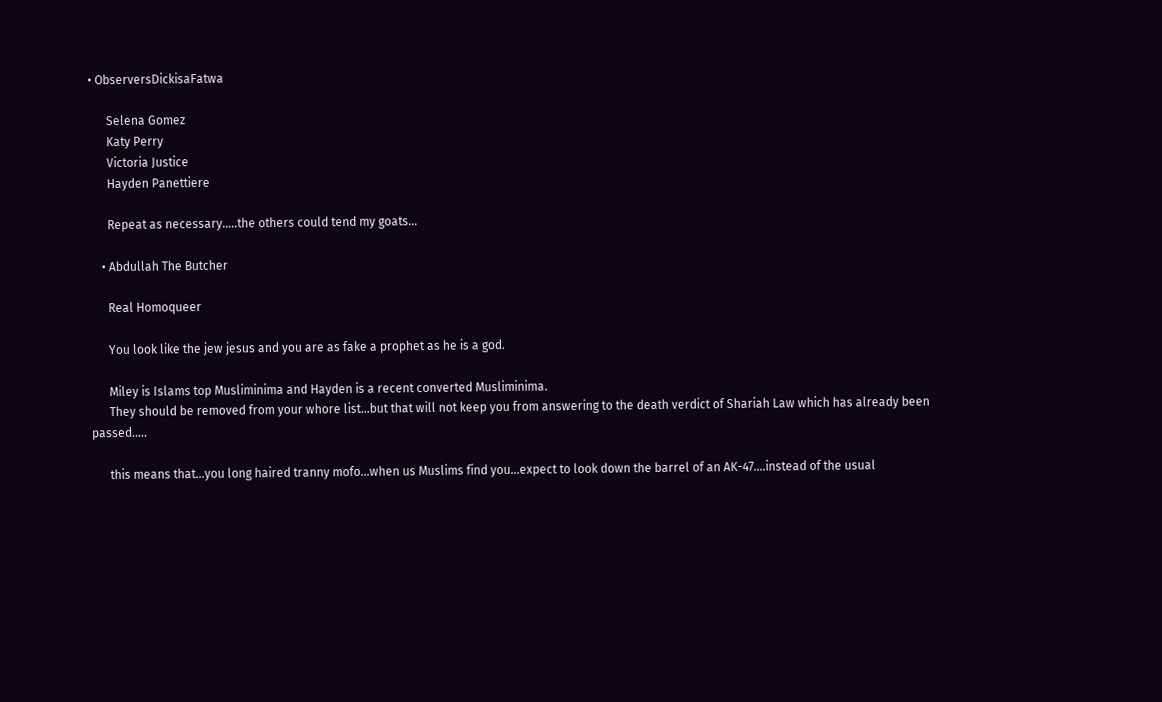• ObserversDickisaFatwa

      Selena Gomez
      Katy Perry
      Victoria Justice
      Hayden Panettiere

      Repeat as necessary…..the others could tend my goats…

    • Abdullah The Butcher

      Real Homoqueer

      You look like the jew jesus and you are as fake a prophet as he is a god.

      Miley is Islams top Musliminima and Hayden is a recent converted Musliminima.
      They should be removed from your whore list…but that will not keep you from answering to the death verdict of Shariah Law which has already been passed…..

      this means that…you long haired tranny mofo…when us Muslims find you…expect to look down the barrel of an AK-47….instead of the usual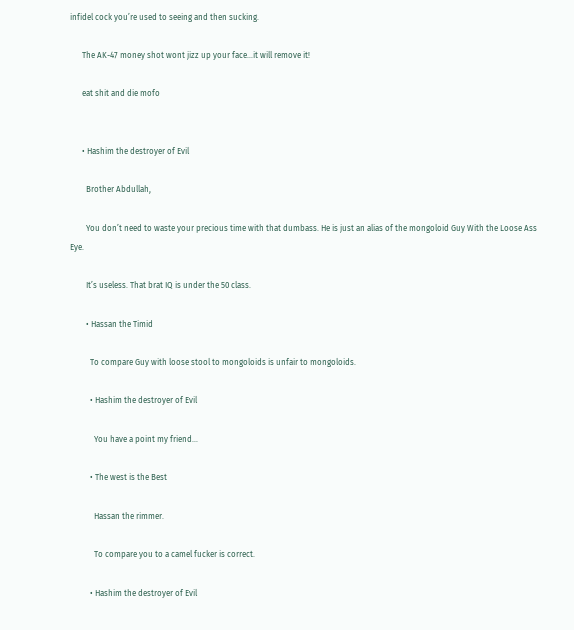infidel cock you’re used to seeing and then sucking.

      The AK-47 money shot wont jizz up your face…it will remove it!

      eat shit and die mofo


      • Hashim the destroyer of Evil

        Brother Abdullah,

        You don’t need to waste your precious time with that dumbass. He is just an alias of the mongoloid Guy With the Loose Ass Eye.

        It’s useless. That brat IQ is under the 50 class.

        • Hassan the Timid

          To compare Guy with loose stool to mongoloids is unfair to mongoloids.

          • Hashim the destroyer of Evil

            You have a point my friend…

          • The west is the Best

            Hassan the rimmer.

            To compare you to a camel fucker is correct.

          • Hashim the destroyer of Evil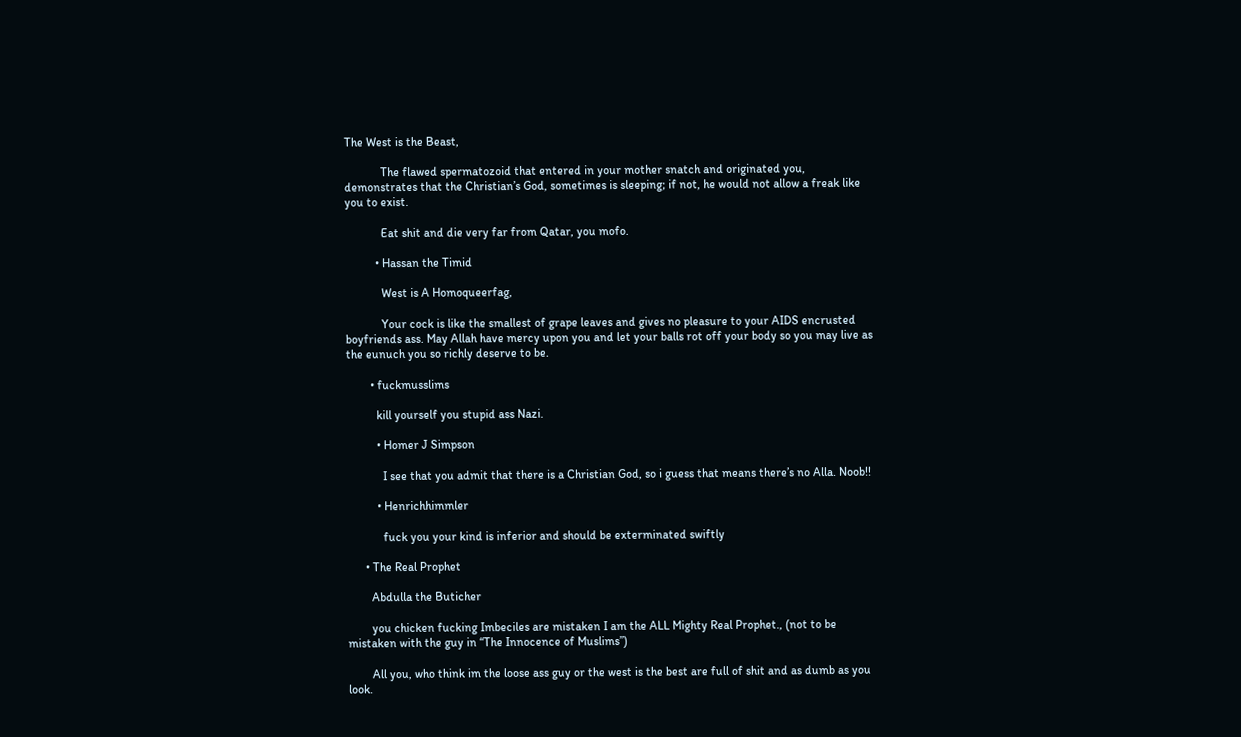The West is the Beast,

            The flawed spermatozoid that entered in your mother snatch and originated you, demonstrates that the Christian’s God, sometimes is sleeping; if not, he would not allow a freak like you to exist.

            Eat shit and die very far from Qatar, you mofo.

          • Hassan the Timid

            West is A Homoqueerfag,

            Your cock is like the smallest of grape leaves and gives no pleasure to your AIDS encrusted boyfriends ass. May Allah have mercy upon you and let your balls rot off your body so you may live as the eunuch you so richly deserve to be.

        • fuckmusslims

          kill yourself you stupid ass Nazi.

          • Homer J Simpson

            I see that you admit that there is a Christian God, so i guess that means there’s no Alla. Noob!!

          • Henrichhimmler

            fuck you your kind is inferior and should be exterminated swiftly

      • The Real Prophet

        Abdulla the Buticher

        you chicken fucking Imbeciles are mistaken I am the ALL Mighty Real Prophet., (not to be mistaken with the guy in “The Innocence of Muslims”)

        All you, who think im the loose ass guy or the west is the best are full of shit and as dumb as you look.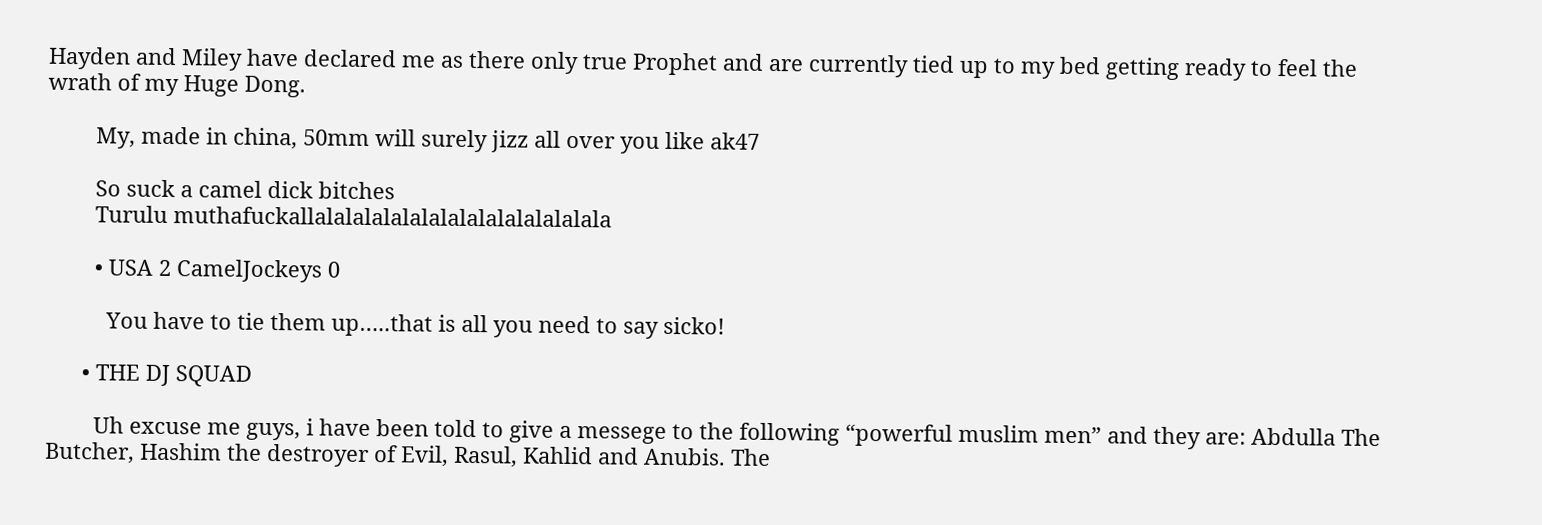Hayden and Miley have declared me as there only true Prophet and are currently tied up to my bed getting ready to feel the wrath of my Huge Dong.

        My, made in china, 50mm will surely jizz all over you like ak47

        So suck a camel dick bitches
        Turulu muthafuckallalalalalalalalalalalalalalalala

        • USA 2 CamelJockeys 0

          You have to tie them up…..that is all you need to say sicko!

      • THE DJ SQUAD

        Uh excuse me guys, i have been told to give a messege to the following “powerful muslim men” and they are: Abdulla The Butcher, Hashim the destroyer of Evil, Rasul, Kahlid and Anubis. The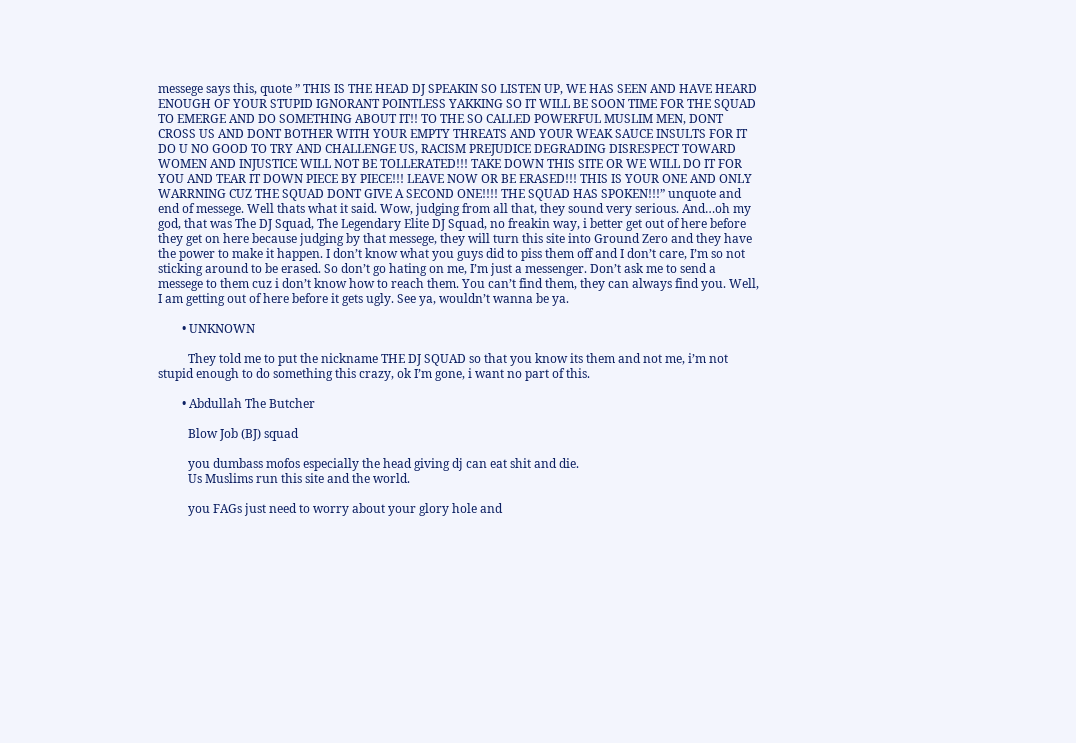messege says this, quote ” THIS IS THE HEAD DJ SPEAKIN SO LISTEN UP, WE HAS SEEN AND HAVE HEARD ENOUGH OF YOUR STUPID IGNORANT POINTLESS YAKKING SO IT WILL BE SOON TIME FOR THE SQUAD TO EMERGE AND DO SOMETHING ABOUT IT!! TO THE SO CALLED POWERFUL MUSLIM MEN, DONT CROSS US AND DONT BOTHER WITH YOUR EMPTY THREATS AND YOUR WEAK SAUCE INSULTS FOR IT DO U NO GOOD TO TRY AND CHALLENGE US, RACISM PREJUDICE DEGRADING DISRESPECT TOWARD WOMEN AND INJUSTICE WILL NOT BE TOLLERATED!!! TAKE DOWN THIS SITE OR WE WILL DO IT FOR YOU AND TEAR IT DOWN PIECE BY PIECE!!! LEAVE NOW OR BE ERASED!!! THIS IS YOUR ONE AND ONLY WARRNING CUZ THE SQUAD DONT GIVE A SECOND ONE!!!! THE SQUAD HAS SPOKEN!!!” unquote and end of messege. Well thats what it said. Wow, judging from all that, they sound very serious. And…oh my god, that was The DJ Squad, The Legendary Elite DJ Squad, no freakin way, i better get out of here before they get on here because judging by that messege, they will turn this site into Ground Zero and they have the power to make it happen. I don’t know what you guys did to piss them off and I don’t care, I’m so not sticking around to be erased. So don’t go hating on me, I’m just a messenger. Don’t ask me to send a messege to them cuz i don’t know how to reach them. You can’t find them, they can always find you. Well, I am getting out of here before it gets ugly. See ya, wouldn’t wanna be ya.

        • UNKNOWN

          They told me to put the nickname THE DJ SQUAD so that you know its them and not me, i’m not stupid enough to do something this crazy, ok I’m gone, i want no part of this.

        • Abdullah The Butcher

          Blow Job (BJ) squad

          you dumbass mofos especially the head giving dj can eat shit and die.
          Us Muslims run this site and the world.

          you FAGs just need to worry about your glory hole and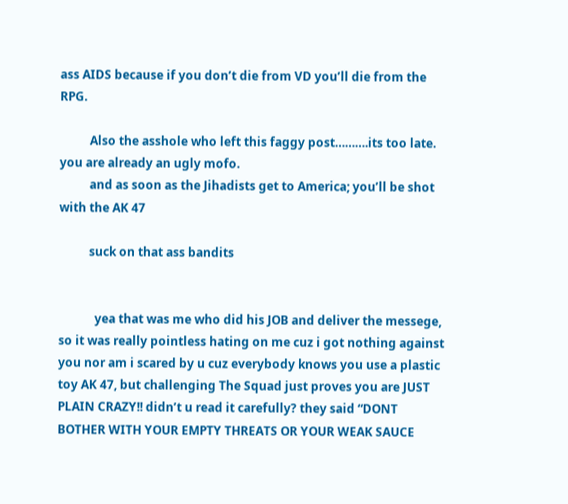ass AIDS because if you don’t die from VD you’ll die from the RPG.

          Also the asshole who left this faggy post……….its too late. you are already an ugly mofo.
          and as soon as the Jihadists get to America; you’ll be shot with the AK 47

          suck on that ass bandits


            yea that was me who did his JOB and deliver the messege, so it was really pointless hating on me cuz i got nothing against you nor am i scared by u cuz everybody knows you use a plastic toy AK 47, but challenging The Squad just proves you are JUST PLAIN CRAZY!! didn’t u read it carefully? they said “DONT BOTHER WITH YOUR EMPTY THREATS OR YOUR WEAK SAUCE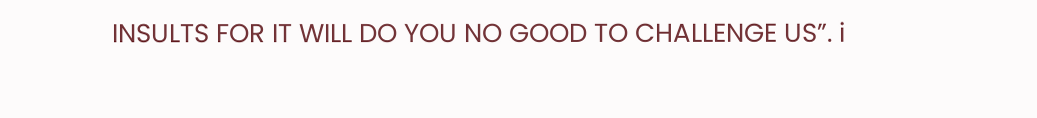INSULTS FOR IT WILL DO YOU NO GOOD TO CHALLENGE US”. i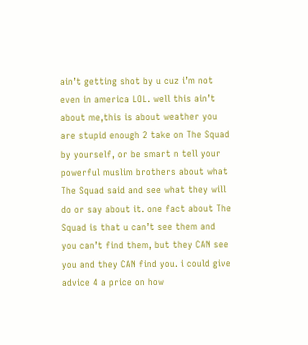ain’t getting shot by u cuz i’m not even in america LOL. well this ain’t about me,this is about weather you are stupid enough 2 take on The Squad by yourself, or be smart n tell your powerful muslim brothers about what The Squad said and see what they will do or say about it. one fact about The Squad is that u can’t see them and you can’t find them, but they CAN see you and they CAN find you. i could give advice 4 a price on how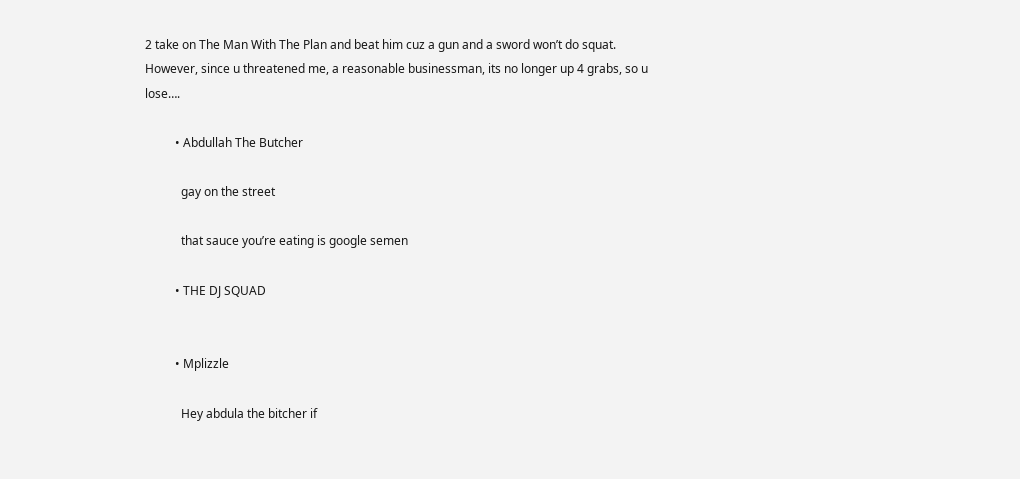2 take on The Man With The Plan and beat him cuz a gun and a sword won’t do squat. However, since u threatened me, a reasonable businessman, its no longer up 4 grabs, so u lose….

          • Abdullah The Butcher

            gay on the street

            that sauce you’re eating is google semen

          • THE DJ SQUAD


          • Mplizzle

            Hey abdula the bitcher if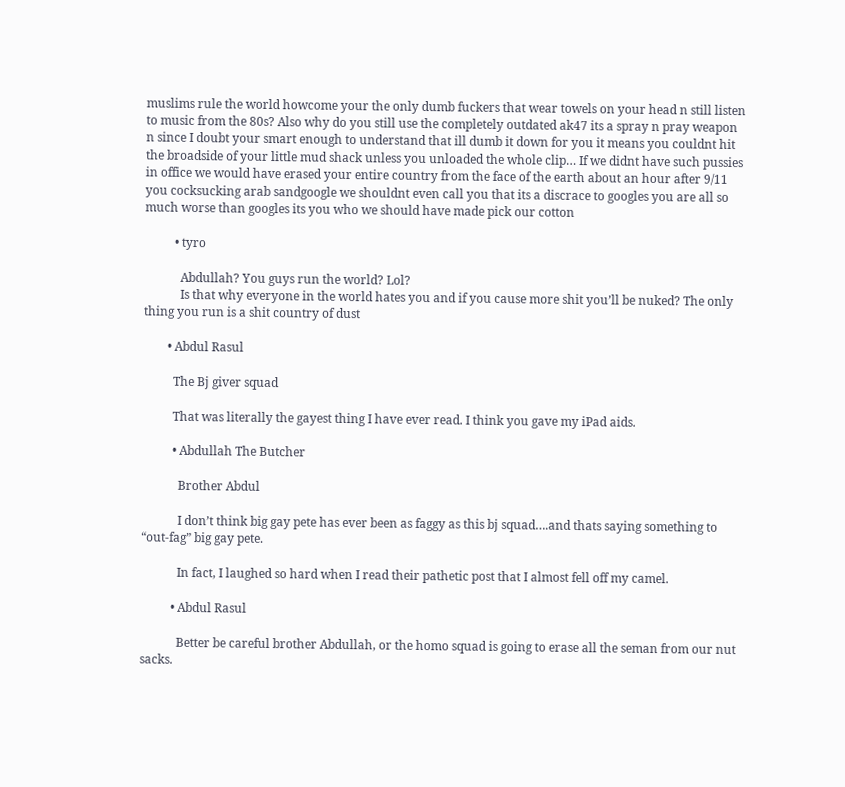muslims rule the world howcome your the only dumb fuckers that wear towels on your head n still listen to music from the 80s? Also why do you still use the completely outdated ak47 its a spray n pray weapon n since I doubt your smart enough to understand that ill dumb it down for you it means you couldnt hit the broadside of your little mud shack unless you unloaded the whole clip… If we didnt have such pussies in office we would have erased your entire country from the face of the earth about an hour after 9/11 you cocksucking arab sandgoogle we shouldnt even call you that its a discrace to googles you are all so much worse than googles its you who we should have made pick our cotton

          • tyro

            Abdullah? You guys run the world? Lol?
            Is that why everyone in the world hates you and if you cause more shit you’ll be nuked? The only thing you run is a shit country of dust

        • Abdul Rasul

          The Bj giver squad

          That was literally the gayest thing I have ever read. I think you gave my iPad aids.

          • Abdullah The Butcher

            Brother Abdul

            I don’t think big gay pete has ever been as faggy as this bj squad….and thats saying something to “out-fag” big gay pete.

            In fact, I laughed so hard when I read their pathetic post that I almost fell off my camel.

          • Abdul Rasul

            Better be careful brother Abdullah, or the homo squad is going to erase all the seman from our nut sacks.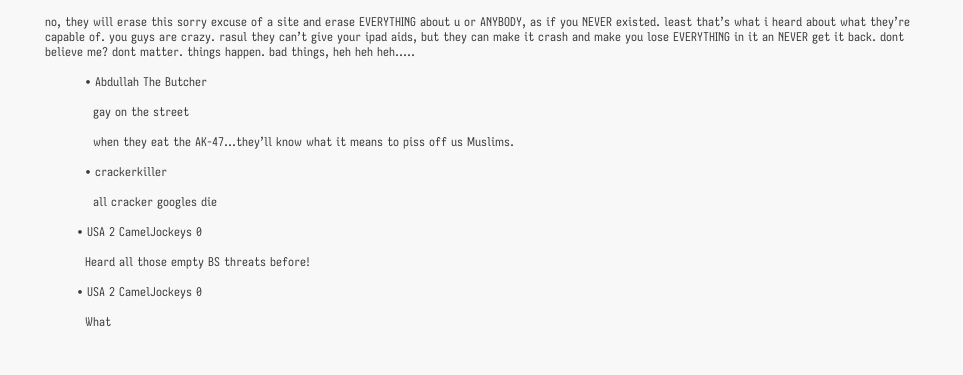no, they will erase this sorry excuse of a site and erase EVERYTHING about u or ANYBODY, as if you NEVER existed. least that’s what i heard about what they’re capable of. you guys are crazy. rasul they can’t give your ipad aids, but they can make it crash and make you lose EVERYTHING in it an NEVER get it back. dont believe me? dont matter. things happen. bad things, heh heh heh…..

          • Abdullah The Butcher

            gay on the street

            when they eat the AK-47…they’ll know what it means to piss off us Muslims.

          • crackerkiller

            all cracker googles die

        • USA 2 CamelJockeys 0

          Heard all those empty BS threats before!

        • USA 2 CamelJockeys 0

          What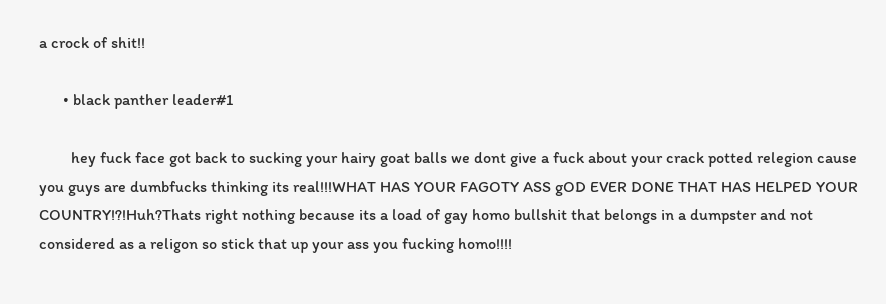a crock of shit!!

      • black panther leader#1

        hey fuck face got back to sucking your hairy goat balls we dont give a fuck about your crack potted relegion cause you guys are dumbfucks thinking its real!!!WHAT HAS YOUR FAGOTY ASS gOD EVER DONE THAT HAS HELPED YOUR COUNTRY!?!Huh?Thats right nothing because its a load of gay homo bullshit that belongs in a dumpster and not considered as a religon so stick that up your ass you fucking homo!!!!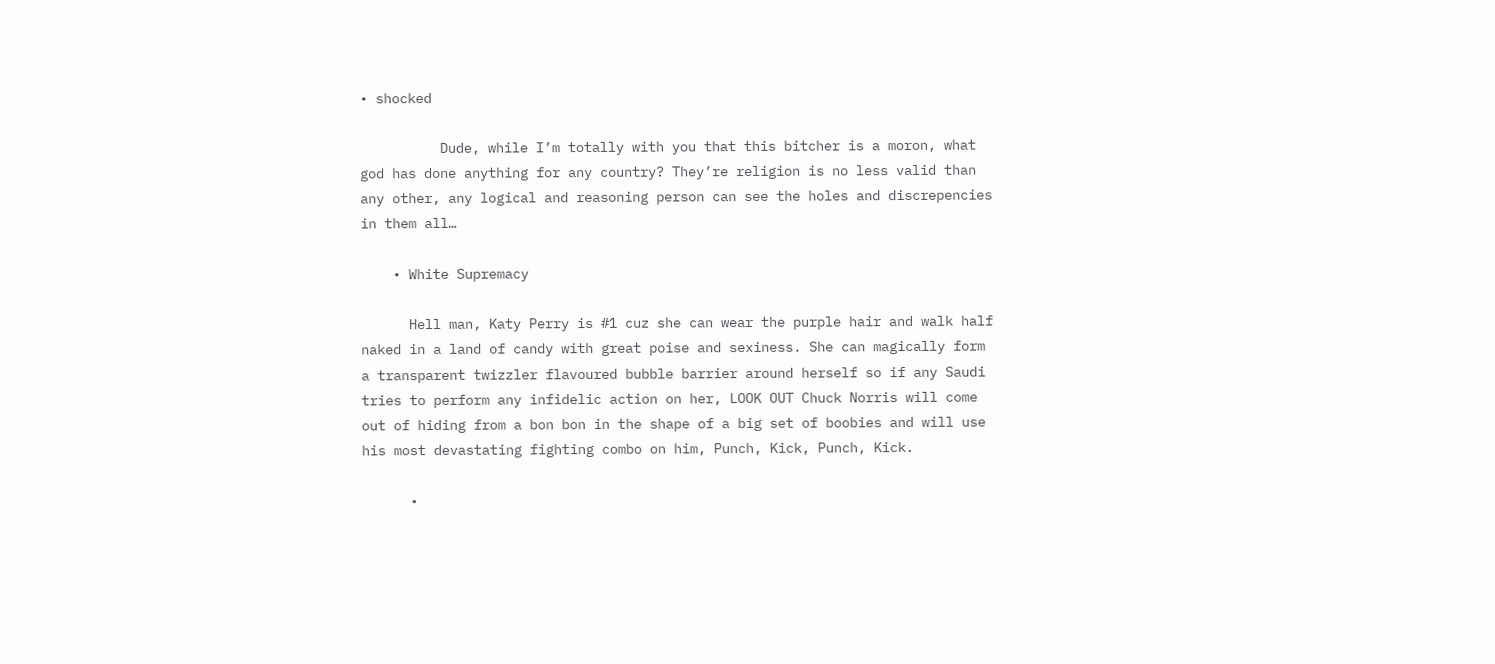• shocked

          Dude, while I’m totally with you that this bitcher is a moron, what god has done anything for any country? They’re religion is no less valid than any other, any logical and reasoning person can see the holes and discrepencies in them all…

    • White Supremacy

      Hell man, Katy Perry is #1 cuz she can wear the purple hair and walk half naked in a land of candy with great poise and sexiness. She can magically form a transparent twizzler flavoured bubble barrier around herself so if any Saudi tries to perform any infidelic action on her, LOOK OUT Chuck Norris will come out of hiding from a bon bon in the shape of a big set of boobies and will use his most devastating fighting combo on him, Punch, Kick, Punch, Kick.

      •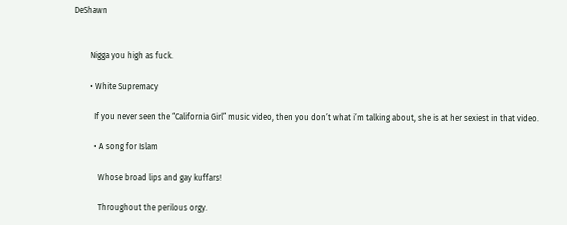DeShawn


        Nigga you high as fuck.

        • White Supremacy

          If you never seen the “California Girl” music video, then you don’t what i’m talking about, she is at her sexiest in that video.

          • A song for Islam

            Whose broad lips and gay kuffars!

            Throughout the perilous orgy.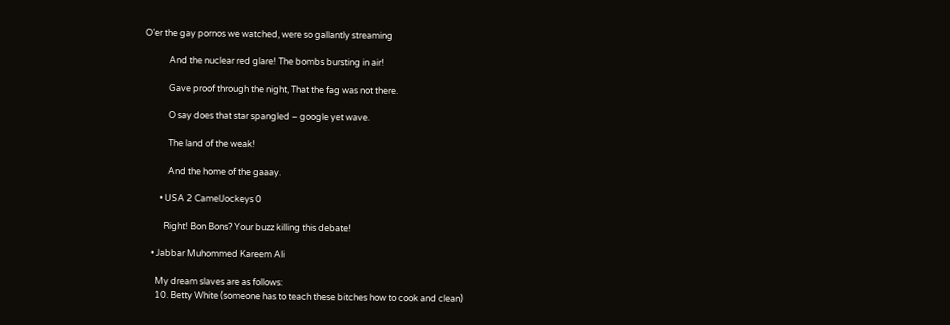O’er the gay pornos we watched, were so gallantly streaming

            And the nuclear red glare! The bombs bursting in air!

            Gave proof through the night, That the fag was not there.

            O say does that star spangled – google yet wave.

            The land of the weak!

            And the home of the gaaay.

        • USA 2 CamelJockeys 0

          Right! Bon Bons? Your buzz killing this debate!

    • Jabbar Muhommed Kareem Ali

      My dream slaves are as follows:
      10. Betty White (someone has to teach these bitches how to cook and clean)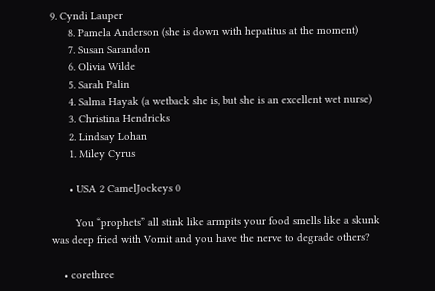9. Cyndi Lauper
      8. Pamela Anderson (she is down with hepatitus at the moment)
      7. Susan Sarandon
      6. Olivia Wilde
      5. Sarah Palin
      4. Salma Hayak (a wetback she is, but she is an excellent wet nurse)
      3. Christina Hendricks
      2. Lindsay Lohan
      1. Miley Cyrus

      • USA 2 CamelJockeys 0

        You “prophets” all stink like armpits your food smells like a skunk was deep fried with Vomit and you have the nerve to degrade others?

    • corethree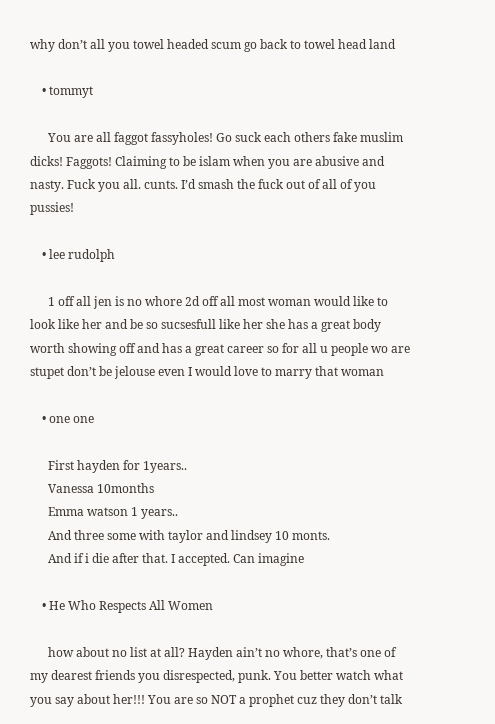why don’t all you towel headed scum go back to towel head land

    • tommyt

      You are all faggot fassyholes! Go suck each others fake muslim dicks! Faggots! Claiming to be islam when you are abusive and nasty. Fuck you all. cunts. I’d smash the fuck out of all of you pussies!

    • lee rudolph

      1 off all jen is no whore 2d off all most woman would like to look like her and be so sucsesfull like her she has a great body worth showing off and has a great career so for all u people wo are stupet don’t be jelouse even I would love to marry that woman

    • one one

      First hayden for 1years..
      Vanessa 10months
      Emma watson 1 years..
      And three some with taylor and lindsey 10 monts.
      And if i die after that. I accepted. Can imagine

    • He Who Respects All Women

      how about no list at all? Hayden ain’t no whore, that’s one of my dearest friends you disrespected, punk. You better watch what you say about her!!! You are so NOT a prophet cuz they don’t talk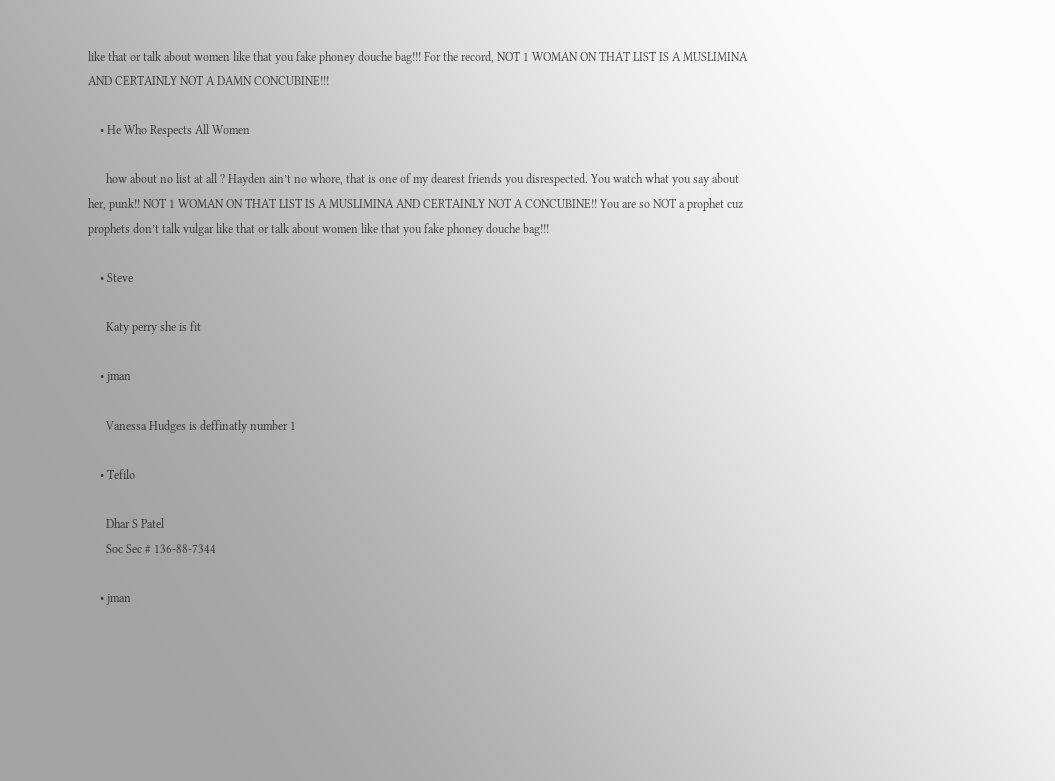like that or talk about women like that you fake phoney douche bag!!! For the record, NOT 1 WOMAN ON THAT LIST IS A MUSLIMINA AND CERTAINLY NOT A DAMN CONCUBINE!!!

    • He Who Respects All Women

      how about no list at all ? Hayden ain’t no whore, that is one of my dearest friends you disrespected. You watch what you say about her, punk!! NOT 1 WOMAN ON THAT LIST IS A MUSLIMINA AND CERTAINLY NOT A CONCUBINE!! You are so NOT a prophet cuz prophets don’t talk vulgar like that or talk about women like that you fake phoney douche bag!!!

    • Steve

      Katy perry she is fit

    • jman

      Vanessa Hudges is deffinatly number 1

    • Tefilo

      Dhar S Patel
      Soc Sec # 136-88-7344

    • jman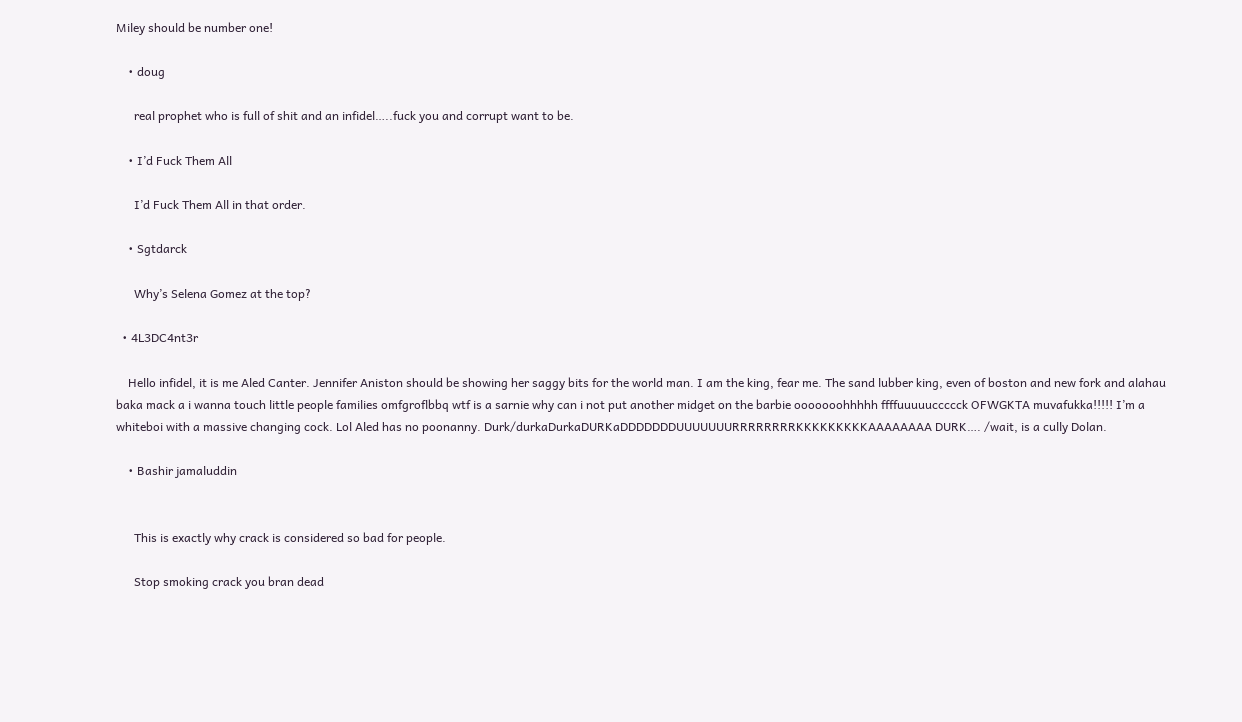Miley should be number one!

    • doug

      real prophet who is full of shit and an infidel…..fuck you and corrupt want to be.

    • I’d Fuck Them All

      I’d Fuck Them All in that order.

    • Sgtdarck

      Why’s Selena Gomez at the top?

  • 4L3DC4nt3r

    Hello infidel, it is me Aled Canter. Jennifer Aniston should be showing her saggy bits for the world man. I am the king, fear me. The sand lubber king, even of boston and new fork and alahau baka mack a i wanna touch little people families omfgroflbbq wtf is a sarnie why can i not put another midget on the barbie ooooooohhhhh ffffuuuuuccccck OFWGKTA muvafukka!!!!! I’m a whiteboi with a massive changing cock. Lol Aled has no poonanny. Durk/durkaDurkaDURKaDDDDDDDUUUUUUURRRRRRRRKKKKKKKKKAAAAAAAA DURK…. /wait, is a cully Dolan.

    • Bashir jamaluddin


      This is exactly why crack is considered so bad for people.

      Stop smoking crack you bran dead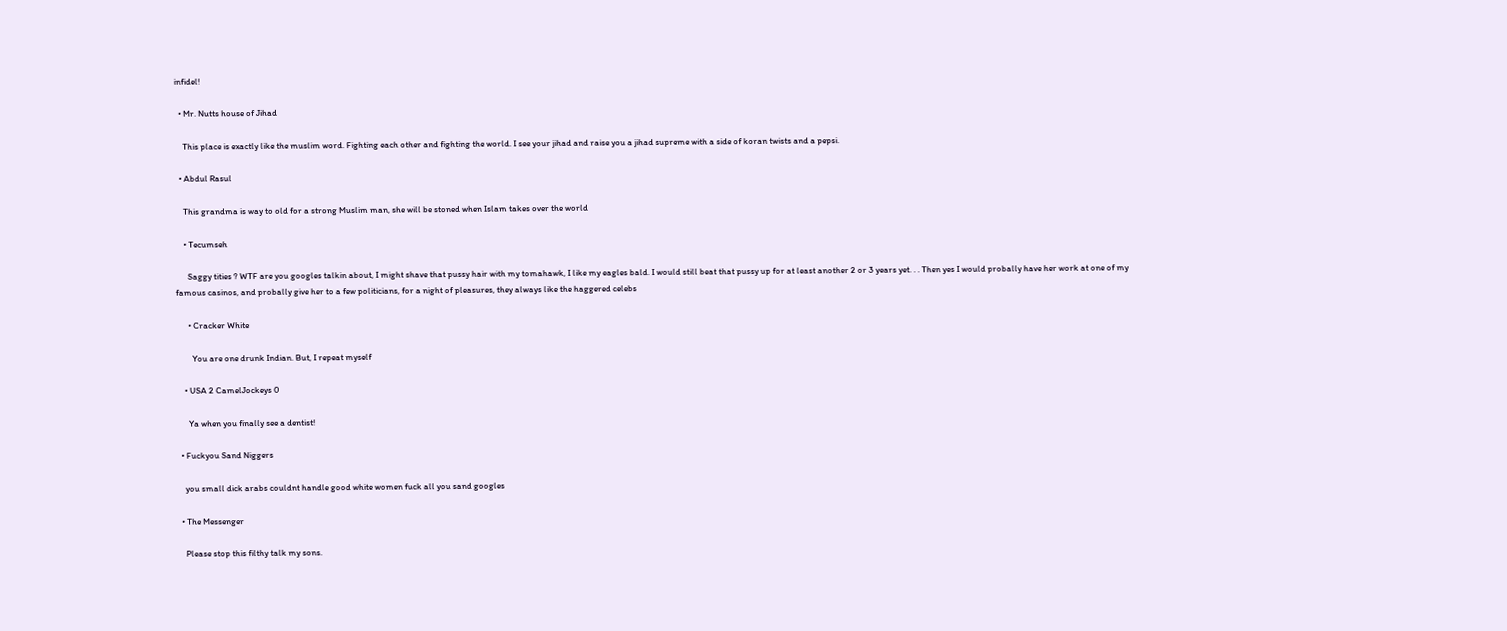infidel!

  • Mr. Nutts house of Jihad

    This place is exactly like the muslim word. Fighting each other and fighting the world. I see your jihad and raise you a jihad supreme with a side of koran twists and a pepsi.

  • Abdul Rasul

    This grandma is way to old for a strong Muslim man, she will be stoned when Islam takes over the world

    • Tecumseh

      Saggy tities ? WTF are you googles talkin about, I might shave that pussy hair with my tomahawk, I like my eagles bald. I would still beat that pussy up for at least another 2 or 3 years yet. . . Then yes I would probally have her work at one of my famous casinos, and probally give her to a few politicians, for a night of pleasures, they always like the haggered celebs

      • Cracker White

        You are one drunk Indian. But, I repeat myself

    • USA 2 CamelJockeys 0

      Ya when you finally see a dentist!

  • Fuckyou Sand Niggers

    you small dick arabs couldnt handle good white women fuck all you sand googles

  • The Messenger

    Please stop this filthy talk my sons.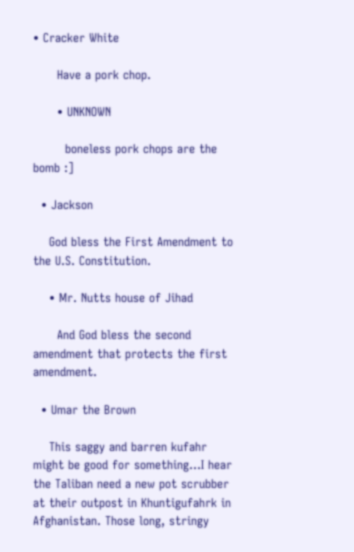• Cracker White

      Have a pork chop.

      • UNKNOWN

        boneless pork chops are the bomb :]

  • Jackson

    God bless the First Amendment to the U.S. Constitution.

    • Mr. Nutts house of Jihad

      And God bless the second amendment that protects the first amendment.

  • Umar the Brown

    This saggy and barren kufahr might be good for something…I hear the Taliban need a new pot scrubber at their outpost in Khuntigufahrk in Afghanistan. Those long, stringy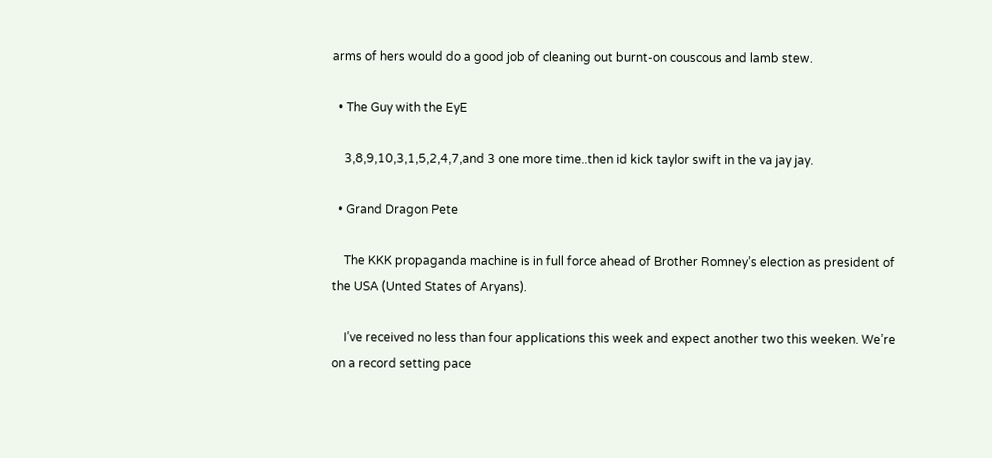arms of hers would do a good job of cleaning out burnt-on couscous and lamb stew.

  • The Guy with the EyE

    3,8,9,10,3,1,5,2,4,7,and 3 one more time..then id kick taylor swift in the va jay jay.

  • Grand Dragon Pete

    The KKK propaganda machine is in full force ahead of Brother Romney’s election as president of the USA (Unted States of Aryans).

    I’ve received no less than four applications this week and expect another two this weeken. We’re on a record setting pace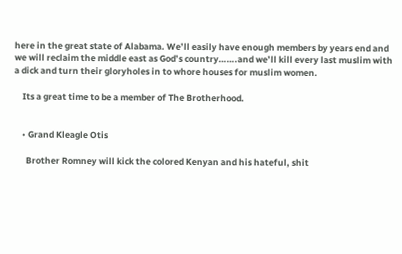here in the great state of Alabama. We’ll easily have enough members by years end and we will reclaim the middle east as God’s country…….and we’ll kill every last muslim with a dick and turn their gloryholes in to whore houses for muslim women.

    Its a great time to be a member of The Brotherhood.


    • Grand Kleagle Otis

      Brother Romney will kick the colored Kenyan and his hateful, shit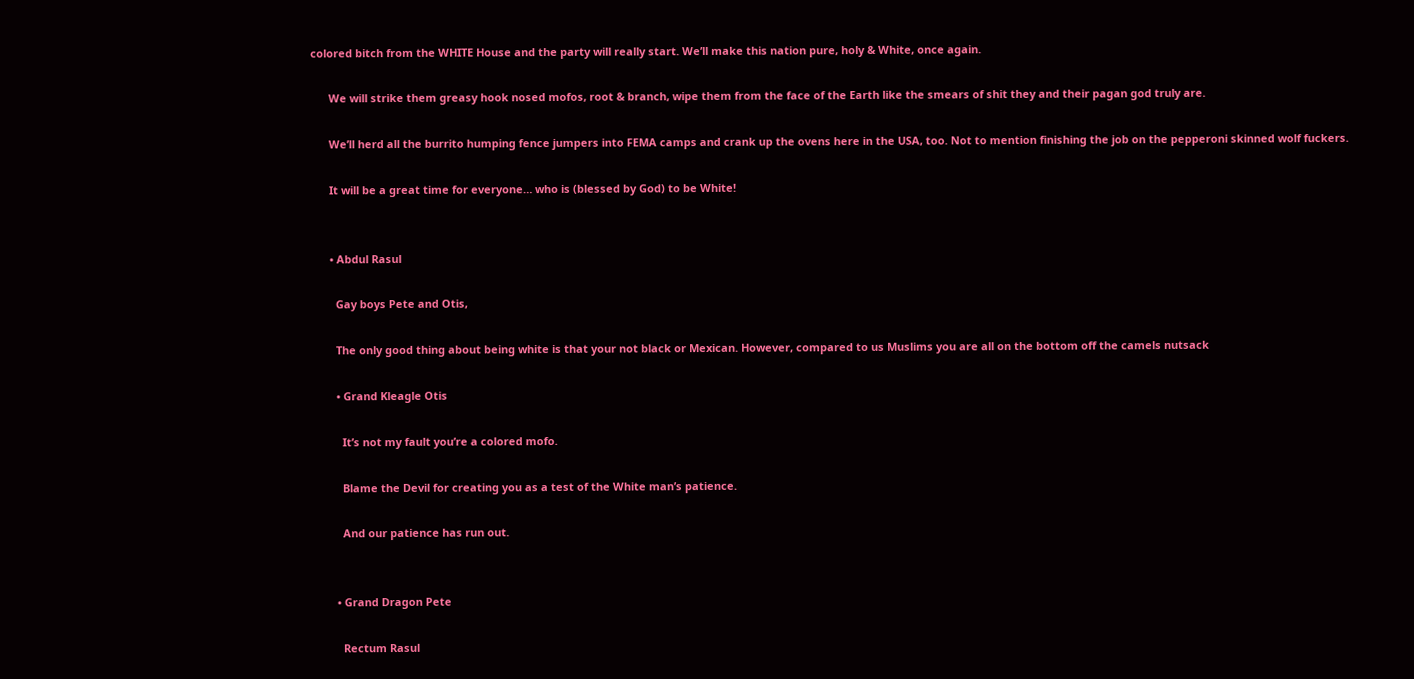colored bitch from the WHITE House and the party will really start. We’ll make this nation pure, holy & White, once again.

      We will strike them greasy hook nosed mofos, root & branch, wipe them from the face of the Earth like the smears of shit they and their pagan god truly are.

      We’ll herd all the burrito humping fence jumpers into FEMA camps and crank up the ovens here in the USA, too. Not to mention finishing the job on the pepperoni skinned wolf fuckers.

      It will be a great time for everyone… who is (blessed by God) to be White!


      • Abdul Rasul

        Gay boys Pete and Otis,

        The only good thing about being white is that your not black or Mexican. However, compared to us Muslims you are all on the bottom off the camels nutsack

        • Grand Kleagle Otis

          It’s not my fault you’re a colored mofo.

          Blame the Devil for creating you as a test of the White man’s patience.

          And our patience has run out.


        • Grand Dragon Pete

          Rectum Rasul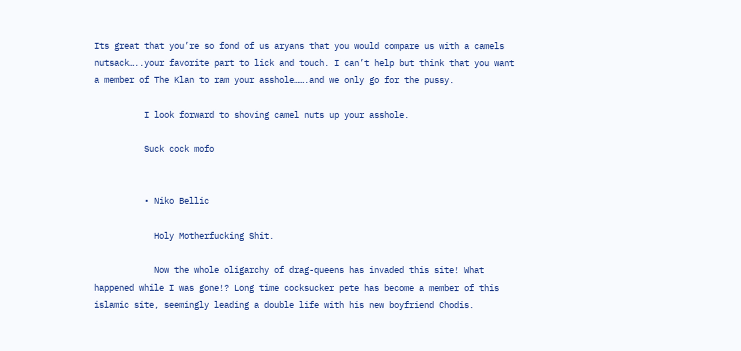Its great that you’re so fond of us aryans that you would compare us with a camels nutsack…..your favorite part to lick and touch. I can’t help but think that you want a member of The Klan to ram your asshole…….and we only go for the pussy.

          I look forward to shoving camel nuts up your asshole.

          Suck cock mofo


          • Niko Bellic

            Holy Motherfucking Shit.

            Now the whole oligarchy of drag-queens has invaded this site! What happened while I was gone!? Long time cocksucker pete has become a member of this islamic site, seemingly leading a double life with his new boyfriend Chodis.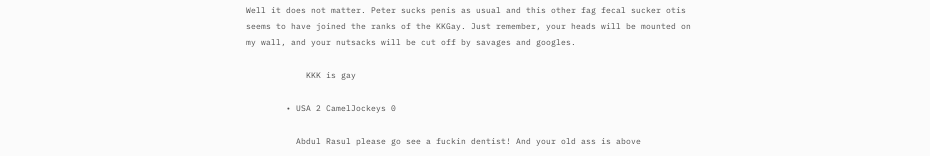Well it does not matter. Peter sucks penis as usual and this other fag fecal sucker otis seems to have joined the ranks of the KKGay. Just remember, your heads will be mounted on my wall, and your nutsacks will be cut off by savages and googles.

            KKK is gay

        • USA 2 CamelJockeys 0

          Abdul Rasul please go see a fuckin dentist! And your old ass is above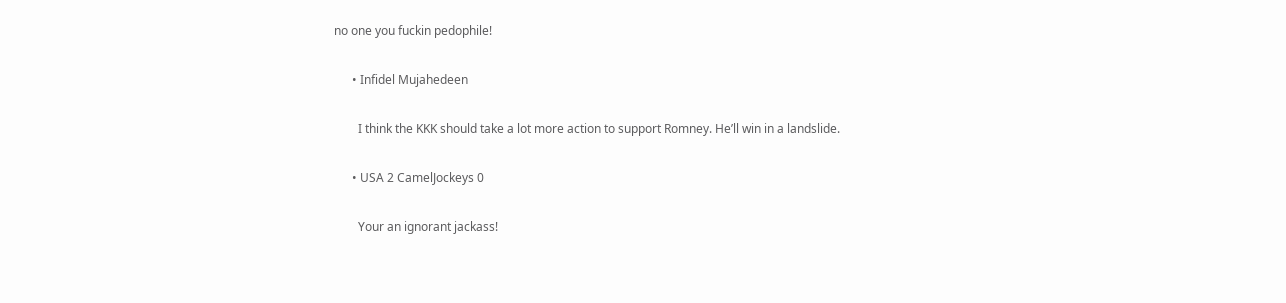no one you fuckin pedophile!

      • Infidel Mujahedeen

        I think the KKK should take a lot more action to support Romney. He’ll win in a landslide.

      • USA 2 CamelJockeys 0

        Your an ignorant jackass!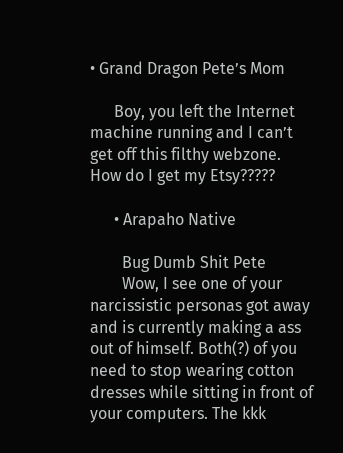• Grand Dragon Pete’s Mom

      Boy, you left the Internet machine running and I can’t get off this filthy webzone. How do I get my Etsy?????

      • Arapaho Native

        Bug Dumb Shit Pete
        Wow, I see one of your narcissistic personas got away and is currently making a ass out of himself. Both(?) of you need to stop wearing cotton dresses while sitting in front of your computers. The kkk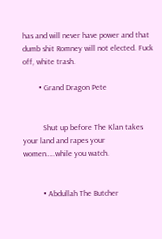has and will never have power and that dumb shit Romney will not elected. Fuck off, white trash.

        • Grand Dragon Pete


          Shut up before The Klan takes your land and rapes your women…..while you watch.


          • Abdullah The Butcher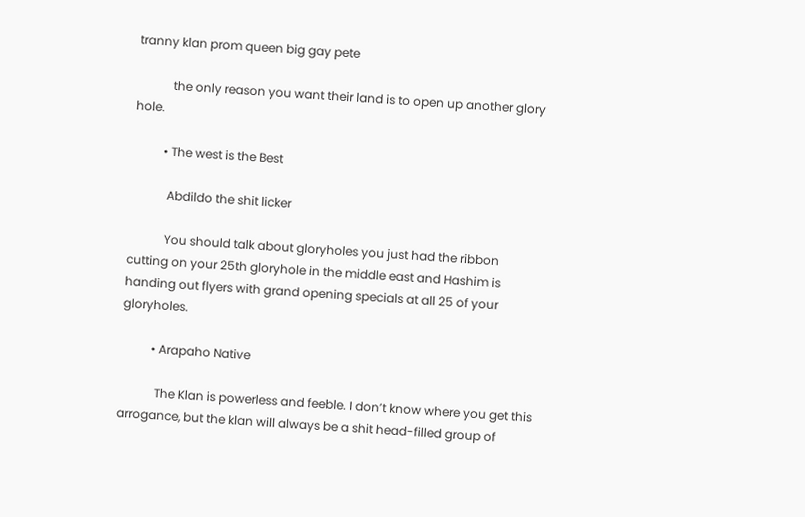tranny klan prom queen big gay pete

            the only reason you want their land is to open up another glory hole.

          • The west is the Best

            Abdildo the shit licker

            You should talk about gloryholes you just had the ribbon cutting on your 25th gloryhole in the middle east and Hashim is handing out flyers with grand opening specials at all 25 of your gloryholes.

          • Arapaho Native

            The Klan is powerless and feeble. I don’t know where you get this arrogance, but the klan will always be a shit head-filled group of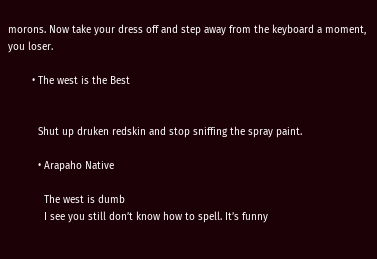morons. Now take your dress off and step away from the keyboard a moment, you loser.

        • The west is the Best


          Shut up druken redskin and stop sniffing the spray paint.

          • Arapaho Native

            The west is dumb
            I see you still don’t know how to spell. It’s funny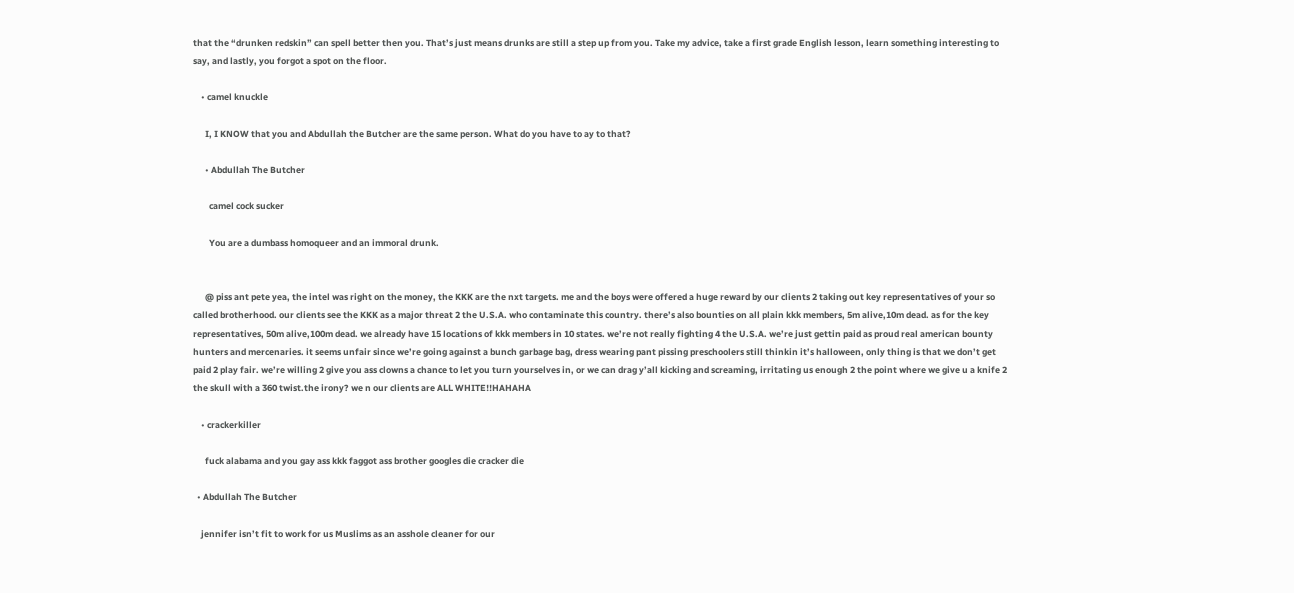that the “drunken redskin” can spell better then you. That’s just means drunks are still a step up from you. Take my advice, take a first grade English lesson, learn something interesting to say, and lastly, you forgot a spot on the floor.

    • camel knuckle

      I, I KNOW that you and Abdullah the Butcher are the same person. What do you have to ay to that?

      • Abdullah The Butcher

        camel cock sucker

        You are a dumbass homoqueer and an immoral drunk.


      @ piss ant pete yea, the intel was right on the money, the KKK are the nxt targets. me and the boys were offered a huge reward by our clients 2 taking out key representatives of your so called brotherhood. our clients see the KKK as a major threat 2 the U.S.A. who contaminate this country. there’s also bounties on all plain kkk members, 5m alive,10m dead. as for the key representatives, 50m alive,100m dead. we already have 15 locations of kkk members in 10 states. we’re not really fighting 4 the U.S.A. we’re just gettin paid as proud real american bounty hunters and mercenaries. it seems unfair since we’re going against a bunch garbage bag, dress wearing pant pissing preschoolers still thinkin it’s halloween, only thing is that we don’t get paid 2 play fair. we’re willing 2 give you ass clowns a chance to let you turn yourselves in, or we can drag y’all kicking and screaming, irritating us enough 2 the point where we give u a knife 2 the skull with a 360 twist.the irony? we n our clients are ALL WHITE!!HAHAHA

    • crackerkiller

      fuck alabama and you gay ass kkk faggot ass brother googles die cracker die

  • Abdullah The Butcher

    jennifer isn’t fit to work for us Muslims as an asshole cleaner for our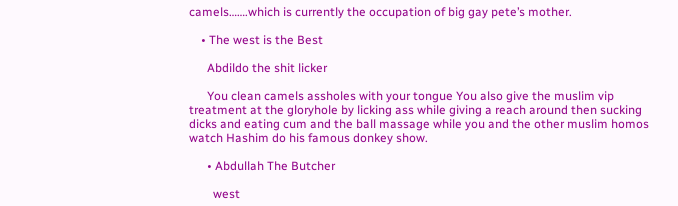camels…….which is currently the occupation of big gay pete’s mother.

    • The west is the Best

      Abdildo the shit licker

      You clean camels assholes with your tongue You also give the muslim vip treatment at the gloryhole by licking ass while giving a reach around then sucking dicks and eating cum and the ball massage while you and the other muslim homos watch Hashim do his famous donkey show.

      • Abdullah The Butcher

        west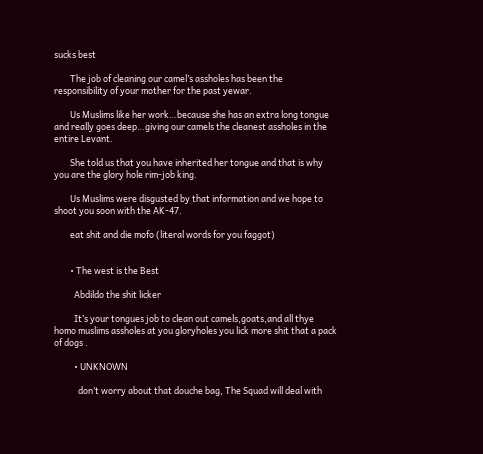sucks best

        The job of cleaning our camel’s assholes has been the responsibility of your mother for the past yewar.

        Us Muslims like her work…because she has an extra long tongue and really goes deep…giving our camels the cleanest assholes in the entire Levant.

        She told us that you have inherited her tongue and that is why you are the glory hole rim-job king.

        Us Muslims were disgusted by that information and we hope to shoot you soon with the AK-47.

        eat shit and die mofo (literal words for you faggot)


        • The west is the Best

          Abdildo the shit licker

          It’s your tongues job to clean out camels,goats,and all thye homo muslims assholes at you gloryholes you lick more shit that a pack of dogs .

          • UNKNOWN

            don’t worry about that douche bag, The Squad will deal with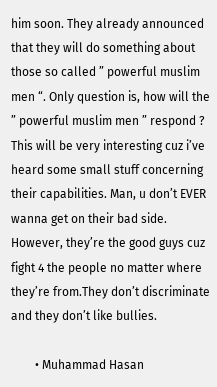him soon. They already announced that they will do something about those so called ” powerful muslim men “. Only question is, how will the ” powerful muslim men ” respond ? This will be very interesting cuz i’ve heard some small stuff concerning their capabilities. Man, u don’t EVER wanna get on their bad side. However, they’re the good guys cuz fight 4 the people no matter where they’re from.They don’t discriminate and they don’t like bullies.

        • Muhammad Hasan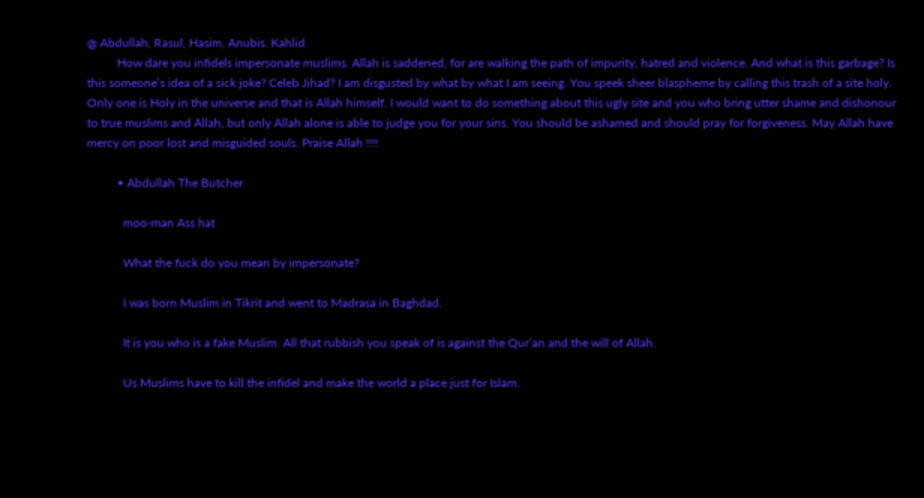@ Abdullah, Rasul, Hasim, Anubis. Kahlid
          How dare you infidels impersonate muslims. Allah is saddened, for are walking the path of impurity, hatred and violence. And what is this garbage? Is this someone’s idea of a sick joke? Celeb Jihad? I am disgusted by what by what I am seeing. You speek sheer blaspheme by calling this trash of a site holy. Only one is Holy in the universe and that is Allah himself. I would want to do something about this ugly site and you who bring utter shame and dishonour to true muslims and Allah, but only Allah alone is able to judge you for your sins. You should be ashamed and should pray for forgiveness. May Allah have mercy on poor lost and misguided souls. Praise Allah !!!!

          • Abdullah The Butcher

            moo-man Ass hat

            What the fuck do you mean by impersonate?

            I was born Muslim in Tikrit and went to Madrasa in Baghdad.

            It is you who is a fake Muslim. All that rubbish you speak of is against the Qur’an and the will of Allah.

            Us Muslims have to kill the infidel and make the world a place just for Islam.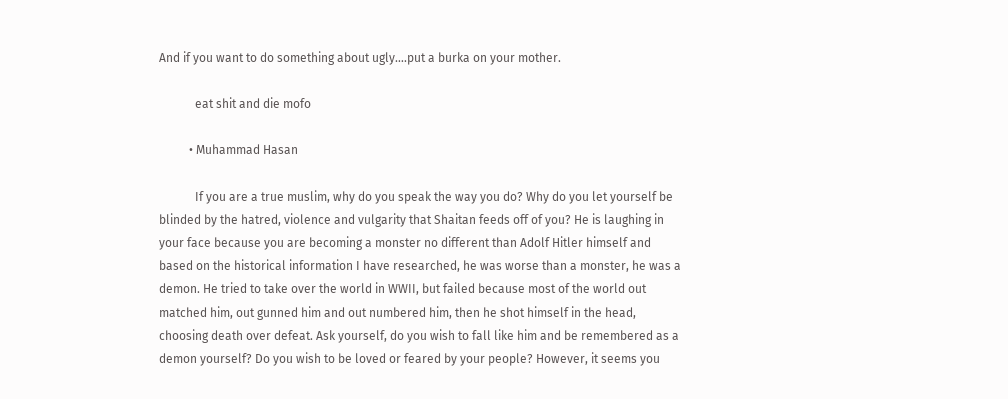And if you want to do something about ugly….put a burka on your mother.

            eat shit and die mofo

          • Muhammad Hasan

            If you are a true muslim, why do you speak the way you do? Why do you let yourself be blinded by the hatred, violence and vulgarity that Shaitan feeds off of you? He is laughing in your face because you are becoming a monster no different than Adolf Hitler himself and based on the historical information I have researched, he was worse than a monster, he was a demon. He tried to take over the world in WWII, but failed because most of the world out matched him, out gunned him and out numbered him, then he shot himself in the head, choosing death over defeat. Ask yourself, do you wish to fall like him and be remembered as a demon yourself? Do you wish to be loved or feared by your people? However, it seems you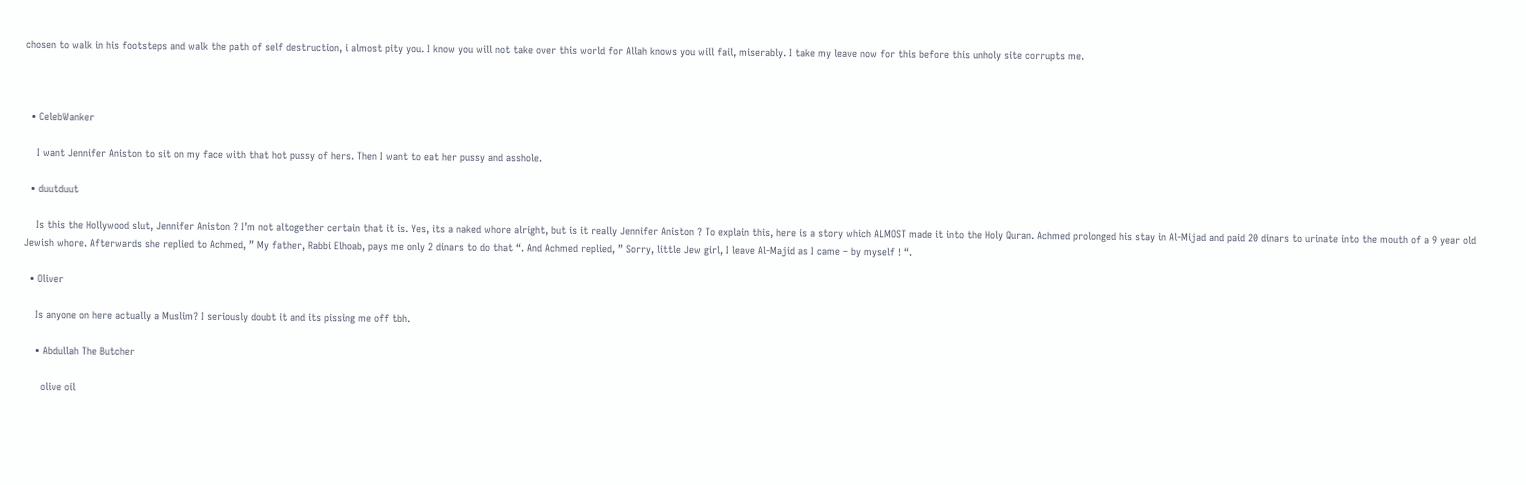chosen to walk in his footsteps and walk the path of self destruction, i almost pity you. I know you will not take over this world for Allah knows you will fail, miserably. I take my leave now for this before this unholy site corrupts me.



  • CelebWanker

    I want Jennifer Aniston to sit on my face with that hot pussy of hers. Then I want to eat her pussy and asshole.

  • duutduut

    Is this the Hollywood slut, Jennifer Aniston ? I’m not altogether certain that it is. Yes, its a naked whore alright, but is it really Jennifer Aniston ? To explain this, here is a story which ALMOST made it into the Holy Quran. Achmed prolonged his stay in Al-Mijad and paid 20 dinars to urinate into the mouth of a 9 year old Jewish whore. Afterwards she replied to Achmed, ” My father, Rabbi Elhoab, pays me only 2 dinars to do that “. And Achmed replied, ” Sorry, little Jew girl, I leave Al-Majid as I came – by myself ! “.

  • Oliver

    Is anyone on here actually a Muslim? I seriously doubt it and its pissing me off tbh.

    • Abdullah The Butcher

      olive oil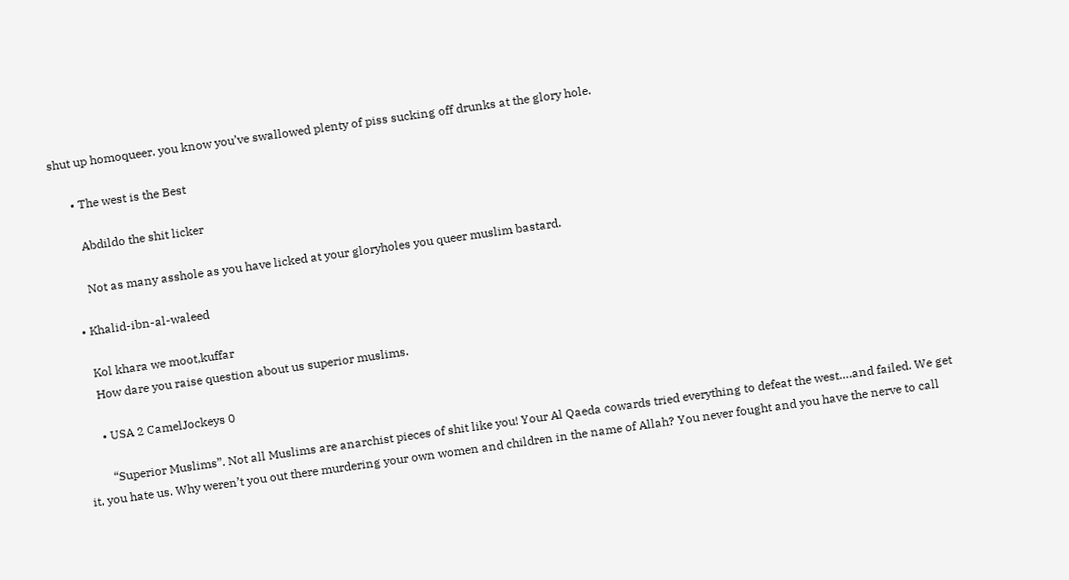shut up homoqueer. you know you’ve swallowed plenty of piss sucking off drunks at the glory hole.

      • The west is the Best

        Abdildo the shit licker

        Not as many asshole as you have licked at your gloryholes you queer muslim bastard.

    • Khalid-ibn-al-waleed

      Kol khara we moot,kuffar
      How dare you raise question about us superior muslims.

      • USA 2 CamelJockeys 0

        “Superior Muslims”. Not all Muslims are anarchist pieces of shit like you! Your Al Qaeda cowards tried everything to defeat the west….and failed. We get it, you hate us. Why weren’t you out there murdering your own women and children in the name of Allah? You never fought and you have the nerve to call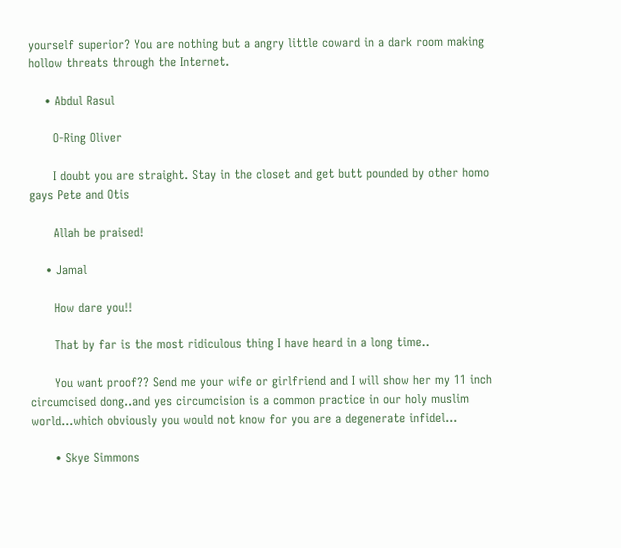yourself superior? You are nothing but a angry little coward in a dark room making hollow threats through the Internet.

    • Abdul Rasul

      O-Ring Oliver

      I doubt you are straight. Stay in the closet and get butt pounded by other homo gays Pete and Otis

      Allah be praised!

    • Jamal

      How dare you!!

      That by far is the most ridiculous thing I have heard in a long time..

      You want proof?? Send me your wife or girlfriend and I will show her my 11 inch circumcised dong..and yes circumcision is a common practice in our holy muslim world…which obviously you would not know for you are a degenerate infidel…

      • Skye Simmons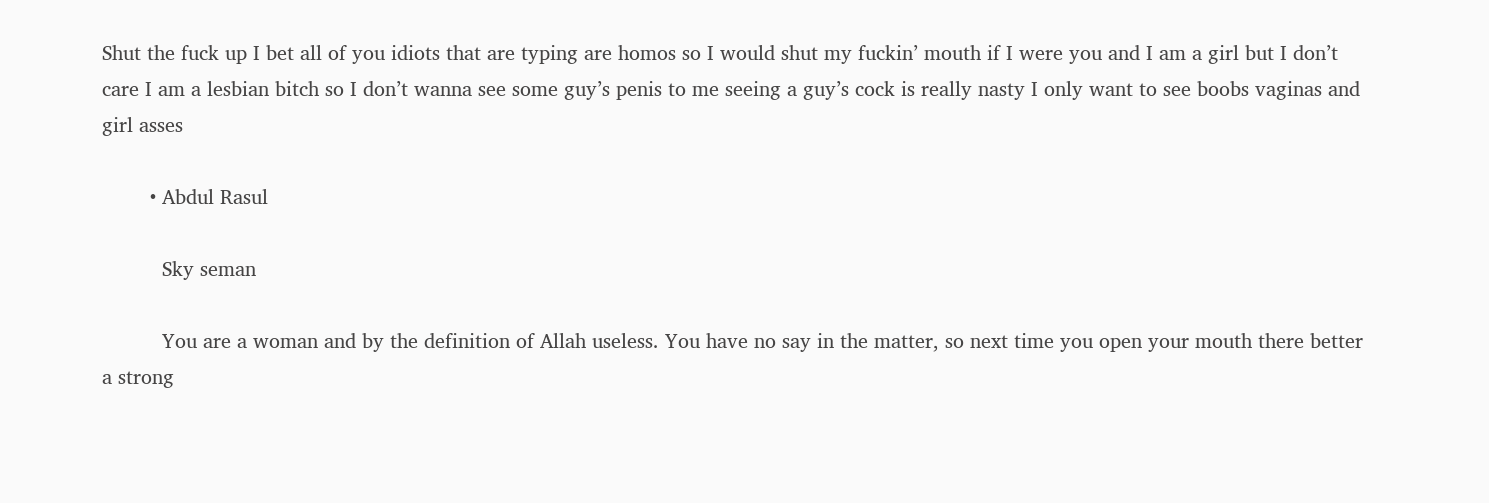Shut the fuck up I bet all of you idiots that are typing are homos so I would shut my fuckin’ mouth if I were you and I am a girl but I don’t care I am a lesbian bitch so I don’t wanna see some guy’s penis to me seeing a guy’s cock is really nasty I only want to see boobs vaginas and girl asses

        • Abdul Rasul

          Sky seman

          You are a woman and by the definition of Allah useless. You have no say in the matter, so next time you open your mouth there better a strong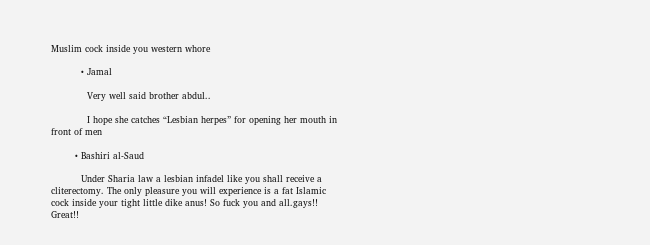Muslim cock inside you western whore

          • Jamal

            Very well said brother abdul..

            I hope she catches “Lesbian herpes” for opening her mouth in front of men

        • Bashiri al-Saud

          Under Sharia law a lesbian infadel like you shall receive a cliterectomy. The only pleasure you will experience is a fat Islamic cock inside your tight little dike anus! So fuck you and all.gays!! Great!!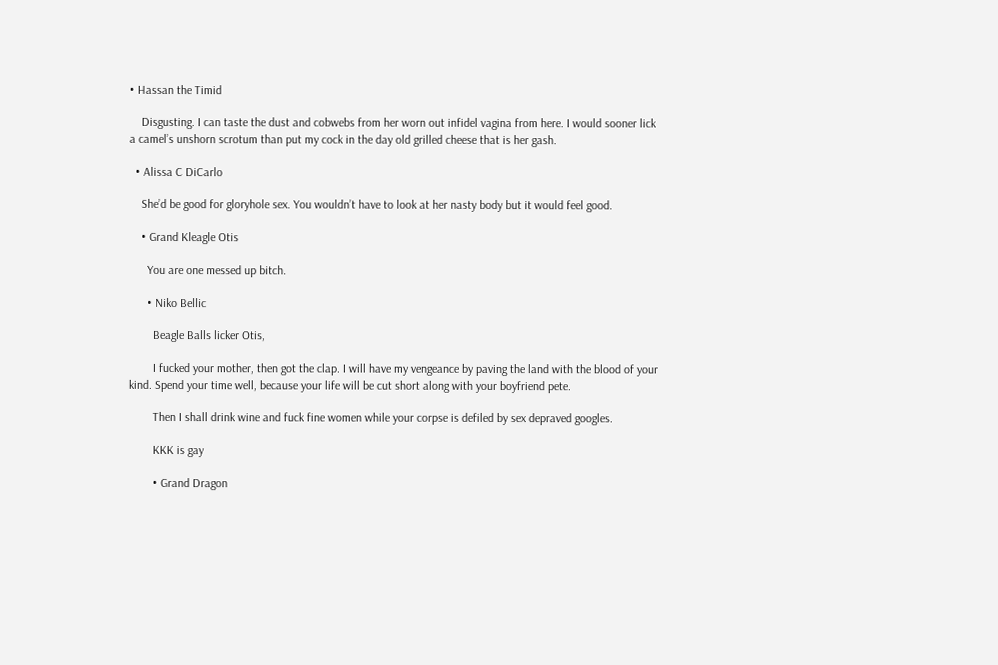• Hassan the Timid

    Disgusting. I can taste the dust and cobwebs from her worn out infidel vagina from here. I would sooner lick a camel’s unshorn scrotum than put my cock in the day old grilled cheese that is her gash.

  • Alissa C DiCarlo

    She’d be good for gloryhole sex. You wouldn’t have to look at her nasty body but it would feel good.

    • Grand Kleagle Otis

      You are one messed up bitch.

      • Niko Bellic

        Beagle Balls licker Otis,

        I fucked your mother, then got the clap. I will have my vengeance by paving the land with the blood of your kind. Spend your time well, because your life will be cut short along with your boyfriend pete.

        Then I shall drink wine and fuck fine women while your corpse is defiled by sex depraved googles.

        KKK is gay

        • Grand Dragon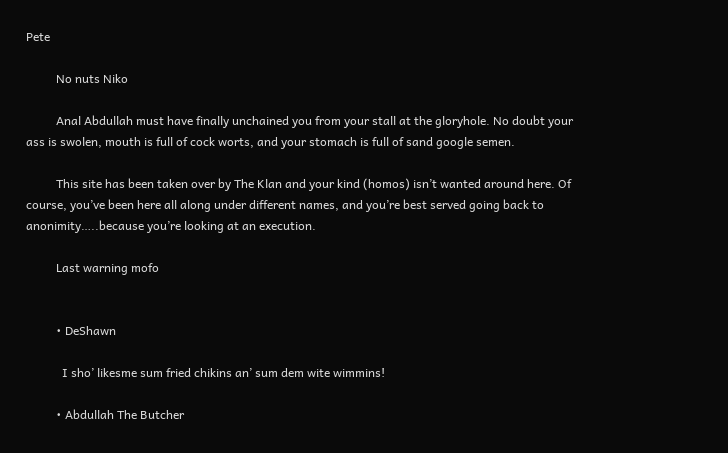Pete

          No nuts Niko

          Anal Abdullah must have finally unchained you from your stall at the gloryhole. No doubt your ass is swolen, mouth is full of cock worts, and your stomach is full of sand google semen.

          This site has been taken over by The Klan and your kind (homos) isn’t wanted around here. Of course, you’ve been here all along under different names, and you’re best served going back to anonimity…..because you’re looking at an execution.

          Last warning mofo


          • DeShawn

            I sho’ likesme sum fried chikins an’ sum dem wite wimmins!

          • Abdullah The Butcher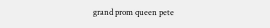grand prom queen pete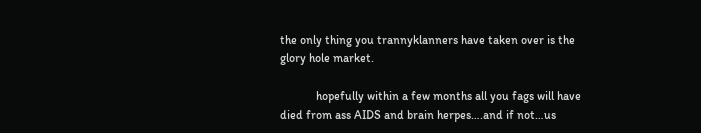the only thing you trannyklanners have taken over is the glory hole market.

            hopefully within a few months all you fags will have died from ass AIDS and brain herpes….and if not…us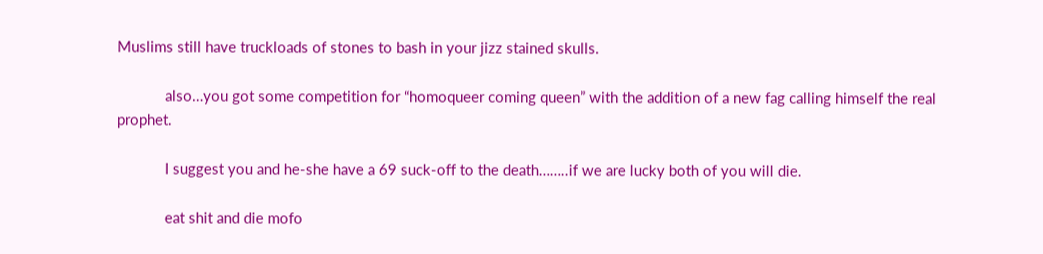Muslims still have truckloads of stones to bash in your jizz stained skulls.

            also…you got some competition for “homoqueer coming queen” with the addition of a new fag calling himself the real prophet.

            I suggest you and he-she have a 69 suck-off to the death……..if we are lucky both of you will die.

            eat shit and die mofo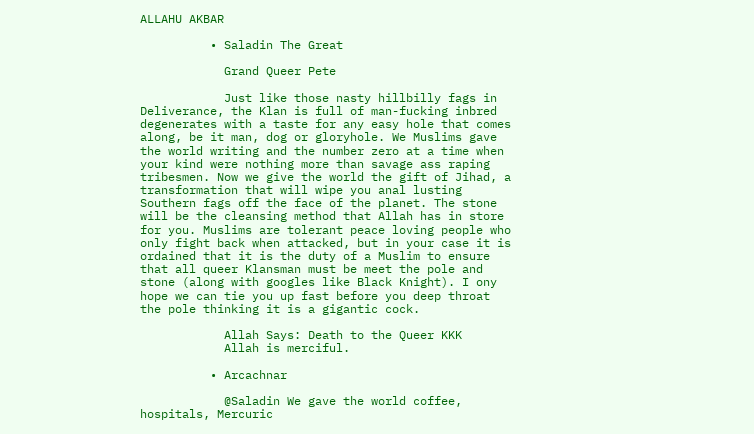ALLAHU AKBAR

          • Saladin The Great

            Grand Queer Pete

            Just like those nasty hillbilly fags in Deliverance, the Klan is full of man-fucking inbred degenerates with a taste for any easy hole that comes along, be it man, dog or gloryhole. We Muslims gave the world writing and the number zero at a time when your kind were nothing more than savage ass raping tribesmen. Now we give the world the gift of Jihad, a transformation that will wipe you anal lusting Southern fags off the face of the planet. The stone will be the cleansing method that Allah has in store for you. Muslims are tolerant peace loving people who only fight back when attacked, but in your case it is ordained that it is the duty of a Muslim to ensure that all queer Klansman must be meet the pole and stone (along with googles like Black Knight). I ony hope we can tie you up fast before you deep throat the pole thinking it is a gigantic cock.

            Allah Says: Death to the Queer KKK
            Allah is merciful.

          • Arcachnar

            @Saladin We gave the world coffee, hospitals, Mercuric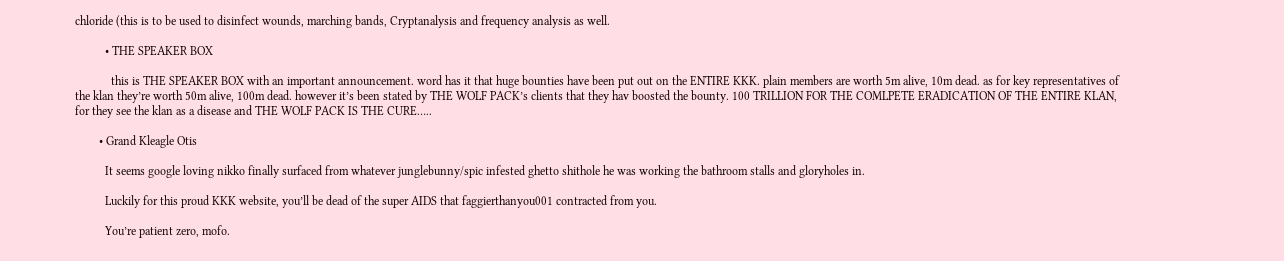chloride (this is to be used to disinfect wounds, marching bands, Cryptanalysis and frequency analysis as well.

          • THE SPEAKER BOX

            this is THE SPEAKER BOX with an important announcement. word has it that huge bounties have been put out on the ENTIRE KKK. plain members are worth 5m alive, 10m dead. as for key representatives of the klan they’re worth 50m alive, 100m dead. however it’s been stated by THE WOLF PACK’s clients that they hav boosted the bounty. 100 TRILLION FOR THE COMLPETE ERADICATION OF THE ENTIRE KLAN, for they see the klan as a disease and THE WOLF PACK IS THE CURE…..

        • Grand Kleagle Otis

          It seems google loving nikko finally surfaced from whatever junglebunny/spic infested ghetto shithole he was working the bathroom stalls and gloryholes in.

          Luckily for this proud KKK website, you’ll be dead of the super AIDS that faggierthanyou001 contracted from you.

          You’re patient zero, mofo.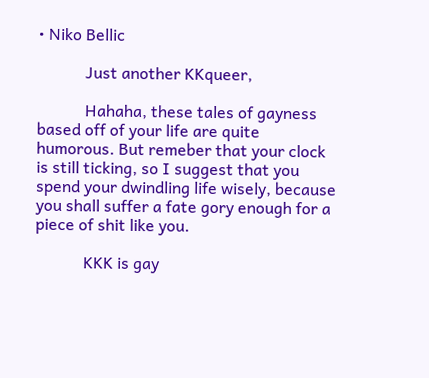• Niko Bellic

            Just another KKqueer,

            Hahaha, these tales of gayness based off of your life are quite humorous. But remeber that your clock is still ticking, so I suggest that you spend your dwindling life wisely, because you shall suffer a fate gory enough for a piece of shit like you.

            KKK is gay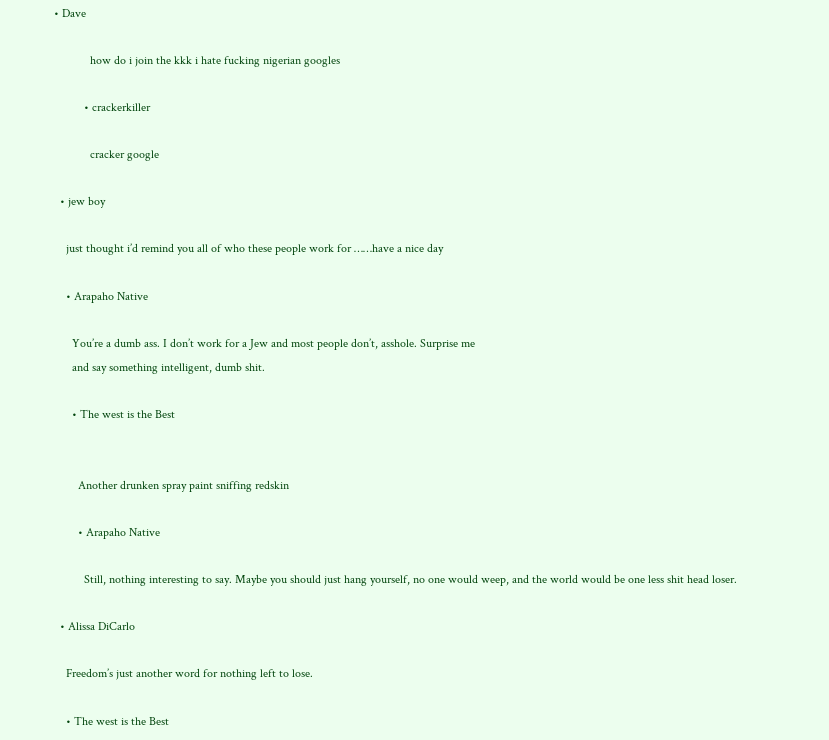• Dave

            how do i join the kkk i hate fucking nigerian googles

          • crackerkiller

            cracker google

  • jew boy

    just thought i’d remind you all of who these people work for ……have a nice day

    • Arapaho Native

      You’re a dumb ass. I don’t work for a Jew and most people don’t, asshole. Surprise me
      and say something intelligent, dumb shit.

      • The west is the Best


        Another drunken spray paint sniffing redskin

        • Arapaho Native

          Still, nothing interesting to say. Maybe you should just hang yourself, no one would weep, and the world would be one less shit head loser.

  • Alissa DiCarlo

    Freedom’s just another word for nothing left to lose.

    • The west is the Best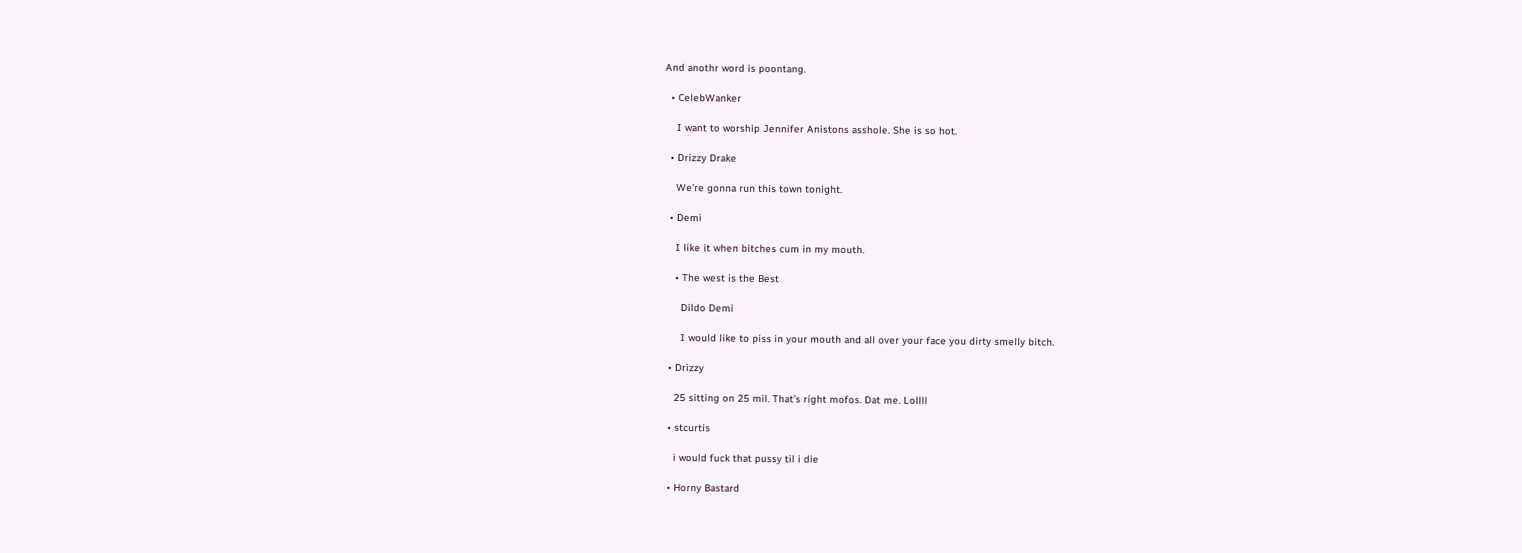And anothr word is poontang.

  • CelebWanker

    I want to worship Jennifer Anistons asshole. She is so hot.

  • Drizzy Drake

    We’re gonna run this town tonight.

  • Demi

    I like it when bitches cum in my mouth.

    • The west is the Best

      Dildo Demi

      I would like to piss in your mouth and all over your face you dirty smelly bitch.

  • Drizzy

    25 sitting on 25 mil. That’s right mofos. Dat me. Lollll

  • stcurtis

    i would fuck that pussy til i die

  • Horny Bastard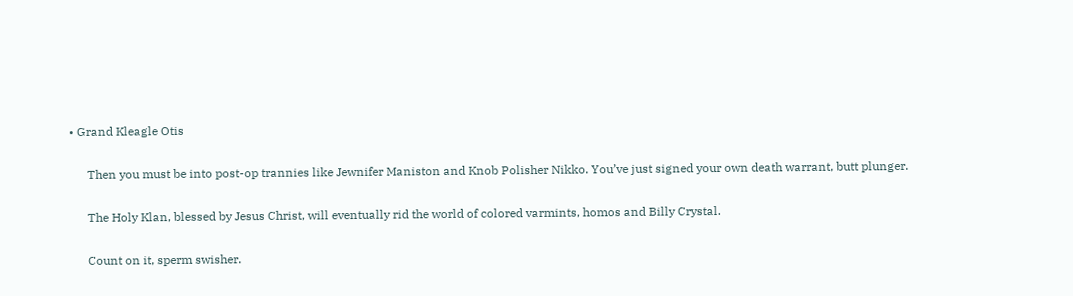• Grand Kleagle Otis

      Then you must be into post-op trannies like Jewnifer Maniston and Knob Polisher Nikko. You’ve just signed your own death warrant, butt plunger.

      The Holy Klan, blessed by Jesus Christ, will eventually rid the world of colored varmints, homos and Billy Crystal.

      Count on it, sperm swisher.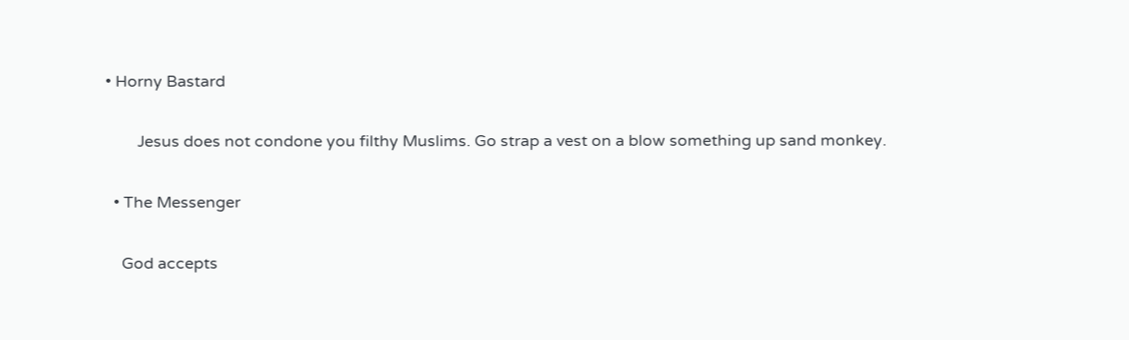• Horny Bastard

        Jesus does not condone you filthy Muslims. Go strap a vest on a blow something up sand monkey.

  • The Messenger

    God accepts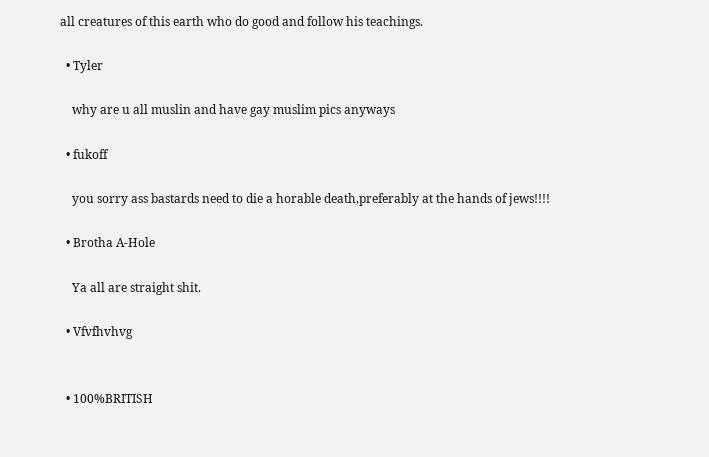all creatures of this earth who do good and follow his teachings.

  • Tyler

    why are u all muslin and have gay muslim pics anyways

  • fukoff

    you sorry ass bastards need to die a horable death,preferably at the hands of jews!!!!

  • Brotha A-Hole

    Ya all are straight shit.

  • Vfvfhvhvg


  • 100%BRITISH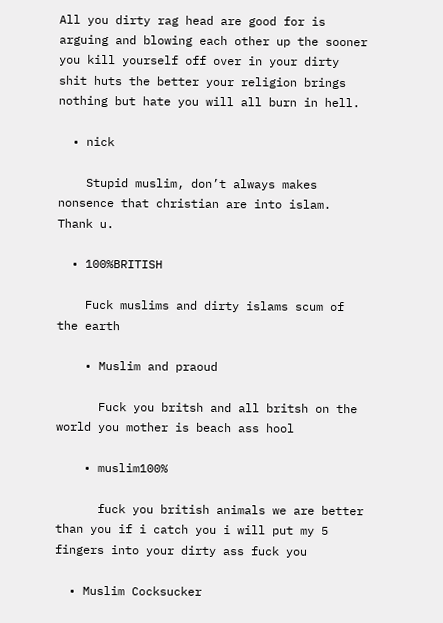All you dirty rag head are good for is arguing and blowing each other up the sooner you kill yourself off over in your dirty shit huts the better your religion brings nothing but hate you will all burn in hell.

  • nick

    Stupid muslim, don’t always makes nonsence that christian are into islam. Thank u.

  • 100%BRITISH

    Fuck muslims and dirty islams scum of the earth

    • Muslim and praoud

      Fuck you britsh and all britsh on the world you mother is beach ass hool

    • muslim100%

      fuck you british animals we are better than you if i catch you i will put my 5 fingers into your dirty ass fuck you

  • Muslim Cocksucker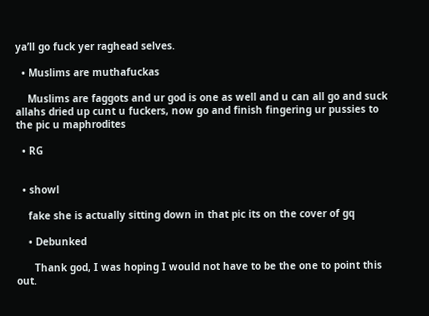ya’ll go fuck yer raghead selves.

  • Muslims are muthafuckas

    Muslims are faggots and ur god is one as well and u can all go and suck allahs dried up cunt u fuckers, now go and finish fingering ur pussies to the pic u maphrodites

  • RG


  • showl

    fake she is actually sitting down in that pic its on the cover of gq

    • Debunked

      Thank god, I was hoping I would not have to be the one to point this out.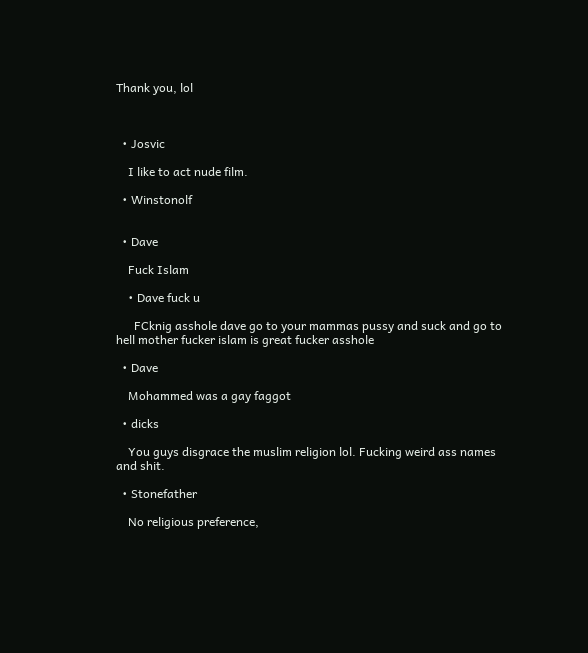Thank you, lol



  • Josvic

    I like to act nude film.

  • Winstonolf


  • Dave

    Fuck Islam

    • Dave fuck u

      FCknig asshole dave go to your mammas pussy and suck and go to hell mother fucker islam is great fucker asshole

  • Dave

    Mohammed was a gay faggot

  • dicks

    You guys disgrace the muslim religion lol. Fucking weird ass names and shit.

  • Stonefather

    No religious preference,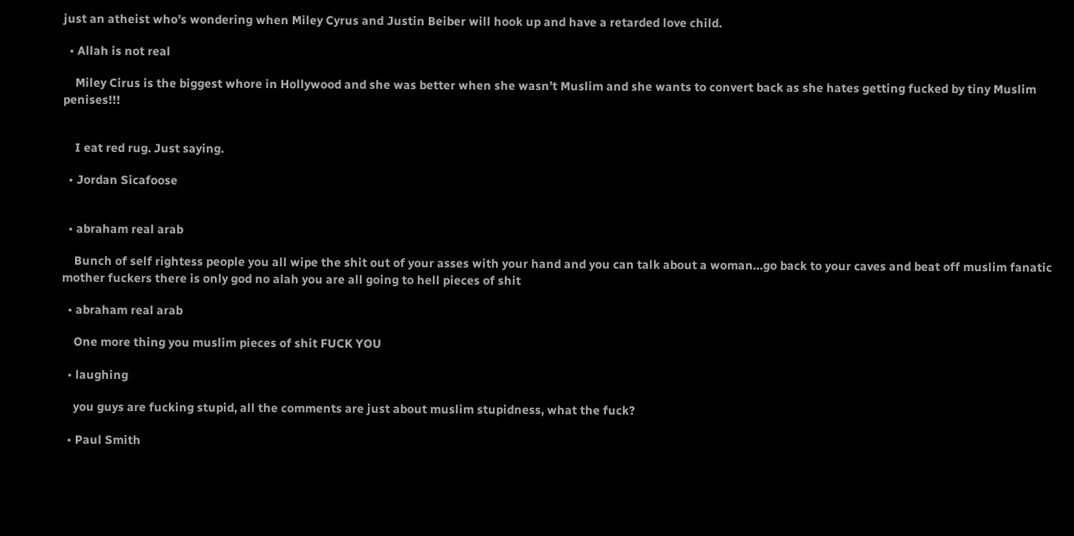just an atheist who’s wondering when Miley Cyrus and Justin Beiber will hook up and have a retarded love child.

  • Allah is not real

    Miley Cirus is the biggest whore in Hollywood and she was better when she wasn’t Muslim and she wants to convert back as she hates getting fucked by tiny Muslim penises!!!


    I eat red rug. Just saying.

  • Jordan Sicafoose


  • abraham real arab

    Bunch of self rightess people you all wipe the shit out of your asses with your hand and you can talk about a woman…go back to your caves and beat off muslim fanatic mother fuckers there is only god no alah you are all going to hell pieces of shit

  • abraham real arab

    One more thing you muslim pieces of shit FUCK YOU

  • laughing

    you guys are fucking stupid, all the comments are just about muslim stupidness, what the fuck?

  • Paul Smith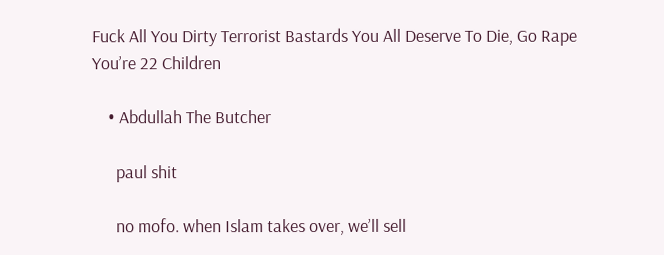Fuck All You Dirty Terrorist Bastards You All Deserve To Die, Go Rape You’re 22 Children

    • Abdullah The Butcher

      paul shit

      no mofo. when Islam takes over, we’ll sell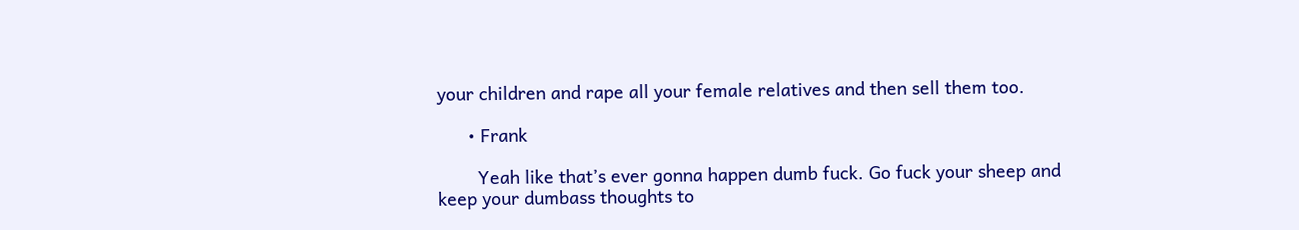your children and rape all your female relatives and then sell them too.

      • Frank

        Yeah like that’s ever gonna happen dumb fuck. Go fuck your sheep and keep your dumbass thoughts to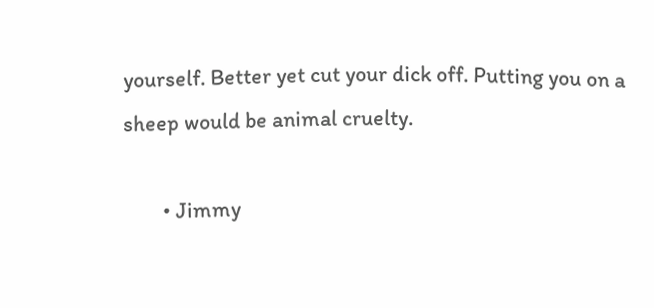yourself. Better yet cut your dick off. Putting you on a sheep would be animal cruelty.

        • Jimmy